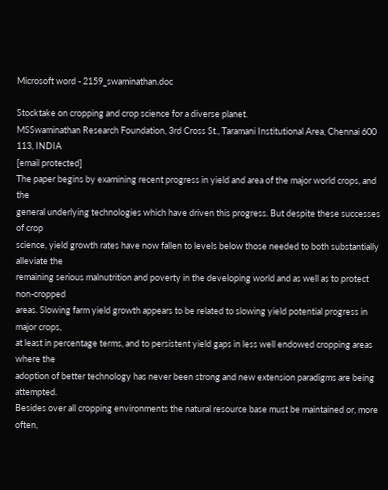Microsoft word - 2159_swaminathan.doc

Stocktake on cropping and crop science for a diverse planet.
MSSwaminathan Research Foundation, 3rd Cross St., Taramani Institutional Area, Chennai 600 113, INDIA
[email protected]
The paper begins by examining recent progress in yield and area of the major world crops, and the
general underlying technologies which have driven this progress. But despite these successes of crop
science, yield growth rates have now fallen to levels below those needed to both substantially alleviate the
remaining serious malnutrition and poverty in the developing world and as well as to protect non-cropped
areas. Slowing farm yield growth appears to be related to slowing yield potential progress in major crops,
at least in percentage terms, and to persistent yield gaps in less well endowed cropping areas where the
adoption of better technology has never been strong and new extension paradigms are being attempted.
Besides over all cropping environments the natural resource base must be maintained or, more often,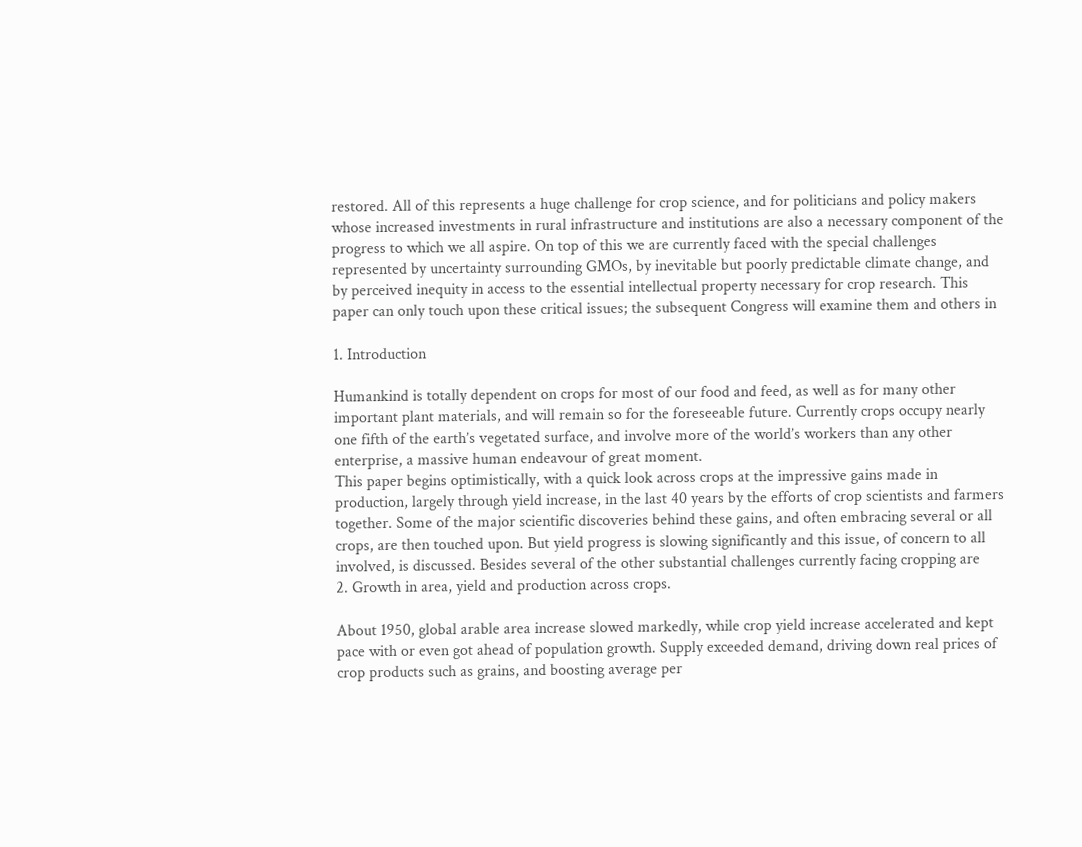restored. All of this represents a huge challenge for crop science, and for politicians and policy makers
whose increased investments in rural infrastructure and institutions are also a necessary component of the
progress to which we all aspire. On top of this we are currently faced with the special challenges
represented by uncertainty surrounding GMOs, by inevitable but poorly predictable climate change, and
by perceived inequity in access to the essential intellectual property necessary for crop research. This
paper can only touch upon these critical issues; the subsequent Congress will examine them and others in

1. Introduction

Humankind is totally dependent on crops for most of our food and feed, as well as for many other
important plant materials, and will remain so for the foreseeable future. Currently crops occupy nearly
one fifth of the earth’s vegetated surface, and involve more of the world’s workers than any other
enterprise, a massive human endeavour of great moment.
This paper begins optimistically, with a quick look across crops at the impressive gains made in
production, largely through yield increase, in the last 40 years by the efforts of crop scientists and farmers
together. Some of the major scientific discoveries behind these gains, and often embracing several or all
crops, are then touched upon. But yield progress is slowing significantly and this issue, of concern to all
involved, is discussed. Besides several of the other substantial challenges currently facing cropping are
2. Growth in area, yield and production across crops.

About 1950, global arable area increase slowed markedly, while crop yield increase accelerated and kept
pace with or even got ahead of population growth. Supply exceeded demand, driving down real prices of
crop products such as grains, and boosting average per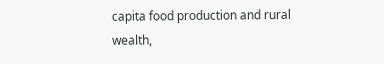capita food production and rural wealth,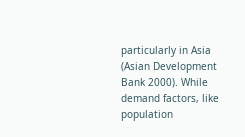particularly in Asia (Asian Development Bank 2000). While demand factors, like population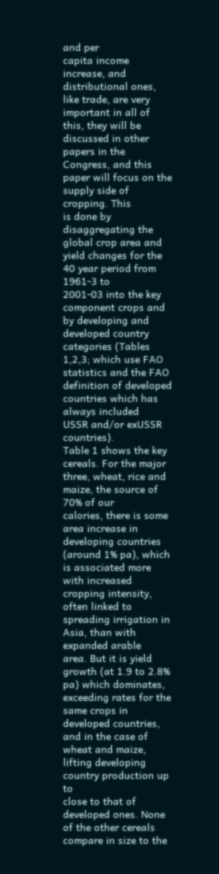and per
capita income increase, and distributional ones, like trade, are very important in all of this, they will be
discussed in other papers in the Congress, and this paper will focus on the supply side of cropping. This
is done by disaggregating the global crop area and yield changes for the 40 year period from 1961-3 to
2001-03 into the key component crops and by developing and developed country categories (Tables
1,2,3; which use FAO statistics and the FAO definition of developed countries which has always included
USSR and/or exUSSR countries).
Table 1 shows the key cereals. For the major three, wheat, rice and maize, the source of 70% of our
calories, there is some area increase in developing countries (around 1% pa), which is associated more
with increased cropping intensity, often linked to spreading irrigation in Asia, than with expanded arable
area. But it is yield growth (at 1.9 to 2.8% pa) which dominates, exceeding rates for the same crops in
developed countries, and in the case of wheat and maize, lifting developing country production up to
close to that of developed ones. None of the other cereals compare in size to the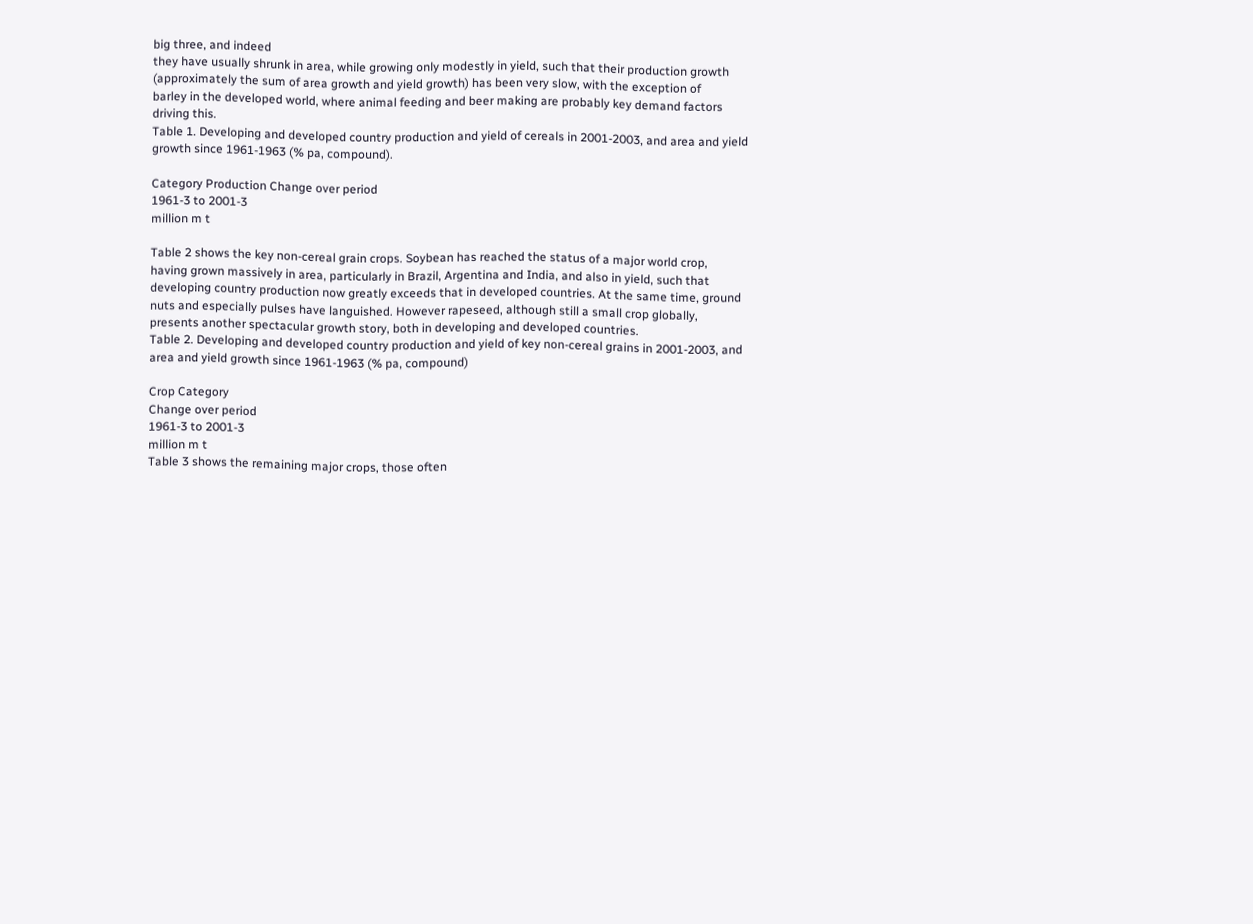big three, and indeed
they have usually shrunk in area, while growing only modestly in yield, such that their production growth
(approximately the sum of area growth and yield growth) has been very slow, with the exception of
barley in the developed world, where animal feeding and beer making are probably key demand factors
driving this.
Table 1. Developing and developed country production and yield of cereals in 2001-2003, and area and yield
growth since 1961-1963 (% pa, compound).

Category Production Change over period
1961-3 to 2001-3
million m t

Table 2 shows the key non-cereal grain crops. Soybean has reached the status of a major world crop,
having grown massively in area, particularly in Brazil, Argentina and India, and also in yield, such that
developing country production now greatly exceeds that in developed countries. At the same time, ground
nuts and especially pulses have languished. However rapeseed, although still a small crop globally,
presents another spectacular growth story, both in developing and developed countries.
Table 2. Developing and developed country production and yield of key non-cereal grains in 2001-2003, and
area and yield growth since 1961-1963 (% pa, compound)

Crop Category
Change over period
1961-3 to 2001-3
million m t
Table 3 shows the remaining major crops, those often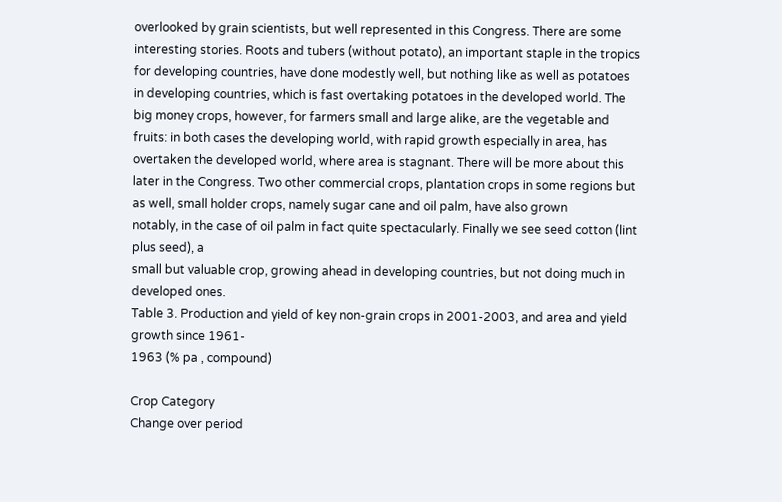overlooked by grain scientists, but well represented in this Congress. There are some interesting stories. Roots and tubers (without potato), an important staple in the tropics for developing countries, have done modestly well, but nothing like as well as potatoes in developing countries, which is fast overtaking potatoes in the developed world. The big money crops, however, for farmers small and large alike, are the vegetable and fruits: in both cases the developing world, with rapid growth especially in area, has overtaken the developed world, where area is stagnant. There will be more about this later in the Congress. Two other commercial crops, plantation crops in some regions but as well, small holder crops, namely sugar cane and oil palm, have also grown
notably, in the case of oil palm in fact quite spectacularly. Finally we see seed cotton (lint plus seed), a
small but valuable crop, growing ahead in developing countries, but not doing much in developed ones.
Table 3. Production and yield of key non-grain crops in 2001-2003, and area and yield growth since 1961-
1963 (% pa , compound)

Crop Category
Change over period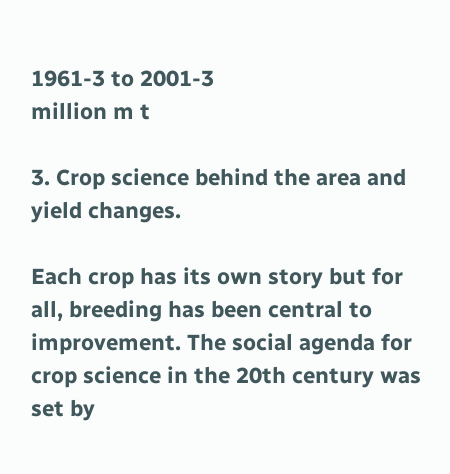1961-3 to 2001-3
million m t

3. Crop science behind the area and yield changes.

Each crop has its own story but for all, breeding has been central to improvement. The social agenda for
crop science in the 20th century was set by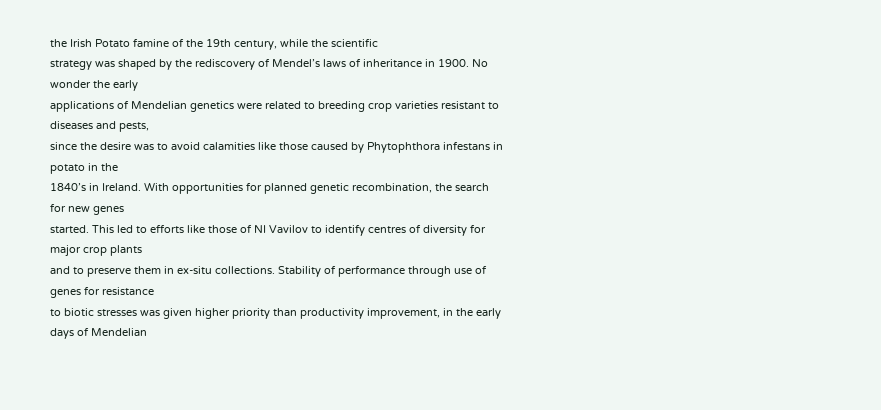the Irish Potato famine of the 19th century, while the scientific
strategy was shaped by the rediscovery of Mendel’s laws of inheritance in 1900. No wonder the early
applications of Mendelian genetics were related to breeding crop varieties resistant to diseases and pests,
since the desire was to avoid calamities like those caused by Phytophthora infestans in potato in the
1840’s in Ireland. With opportunities for planned genetic recombination, the search for new genes
started. This led to efforts like those of NI Vavilov to identify centres of diversity for major crop plants
and to preserve them in ex-situ collections. Stability of performance through use of genes for resistance
to biotic stresses was given higher priority than productivity improvement, in the early days of Mendelian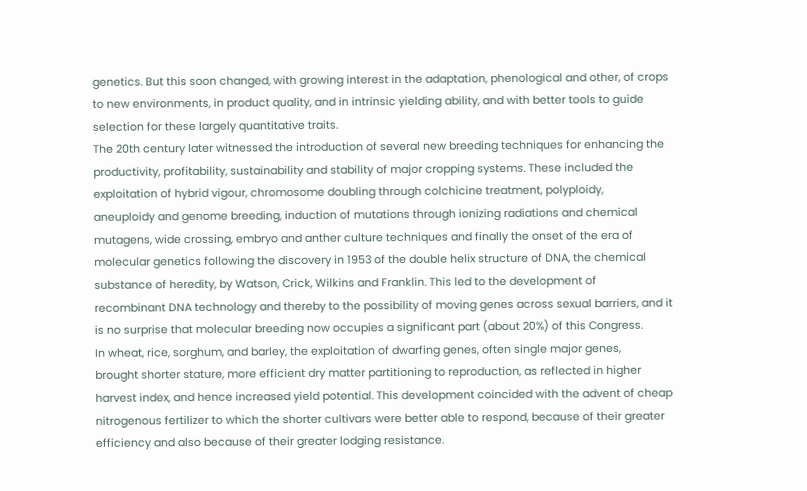genetics. But this soon changed, with growing interest in the adaptation, phenological and other, of crops
to new environments, in product quality, and in intrinsic yielding ability, and with better tools to guide
selection for these largely quantitative traits.
The 20th century later witnessed the introduction of several new breeding techniques for enhancing the
productivity, profitability, sustainability and stability of major cropping systems. These included the
exploitation of hybrid vigour, chromosome doubling through colchicine treatment, polyploidy,
aneuploidy and genome breeding, induction of mutations through ionizing radiations and chemical
mutagens, wide crossing, embryo and anther culture techniques and finally the onset of the era of
molecular genetics following the discovery in 1953 of the double helix structure of DNA, the chemical
substance of heredity, by Watson, Crick, Wilkins and Franklin. This led to the development of
recombinant DNA technology and thereby to the possibility of moving genes across sexual barriers, and it
is no surprise that molecular breeding now occupies a significant part (about 20%) of this Congress.
In wheat, rice, sorghum, and barley, the exploitation of dwarfing genes, often single major genes,
brought shorter stature, more efficient dry matter partitioning to reproduction, as reflected in higher
harvest index, and hence increased yield potential. This development coincided with the advent of cheap
nitrogenous fertilizer to which the shorter cultivars were better able to respond, because of their greater
efficiency and also because of their greater lodging resistance.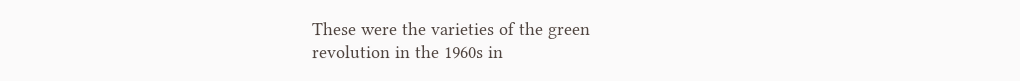These were the varieties of the green
revolution in the 1960s in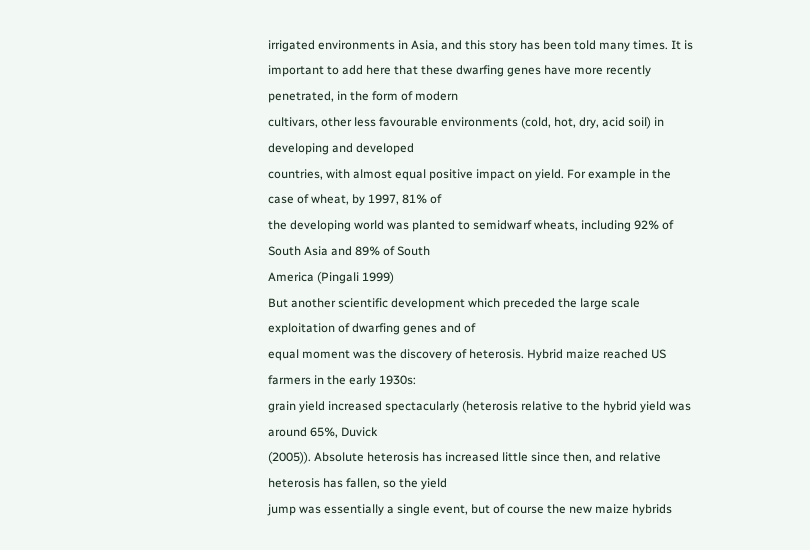irrigated environments in Asia, and this story has been told many times. It is
important to add here that these dwarfing genes have more recently penetrated, in the form of modern
cultivars, other less favourable environments (cold, hot, dry, acid soil) in developing and developed
countries, with almost equal positive impact on yield. For example in the case of wheat, by 1997, 81% of
the developing world was planted to semidwarf wheats, including 92% of South Asia and 89% of South
America (Pingali 1999)
But another scientific development which preceded the large scale exploitation of dwarfing genes and of
equal moment was the discovery of heterosis. Hybrid maize reached US farmers in the early 1930s:
grain yield increased spectacularly (heterosis relative to the hybrid yield was around 65%, Duvick
(2005)). Absolute heterosis has increased little since then, and relative heterosis has fallen, so the yield
jump was essentially a single event, but of course the new maize hybrids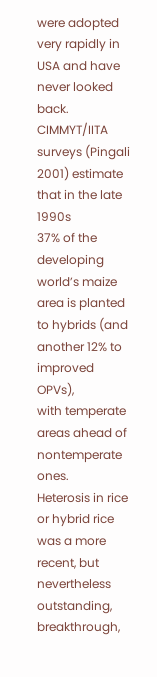were adopted very rapidly in
USA and have never looked back. CIMMYT/IITA surveys (Pingali 2001) estimate that in the late 1990s
37% of the developing world’s maize area is planted to hybrids (and another 12% to improved OPVs),
with temperate areas ahead of nontemperate ones.
Heterosis in rice or hybrid rice was a more recent, but nevertheless outstanding, breakthrough,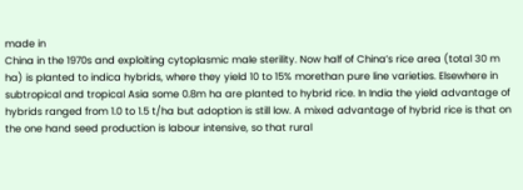made in
China in the 1970s and exploiting cytoplasmic male sterility. Now half of China’s rice area (total 30 m
ha) is planted to indica hybrids, where they yield 10 to 15% morethan pure line varieties. Elsewhere in
subtropical and tropical Asia some 0.8m ha are planted to hybrid rice. In India the yield advantage of
hybrids ranged from 1.0 to 1.5 t/ha but adoption is still low. A mixed advantage of hybrid rice is that on
the one hand seed production is labour intensive, so that rural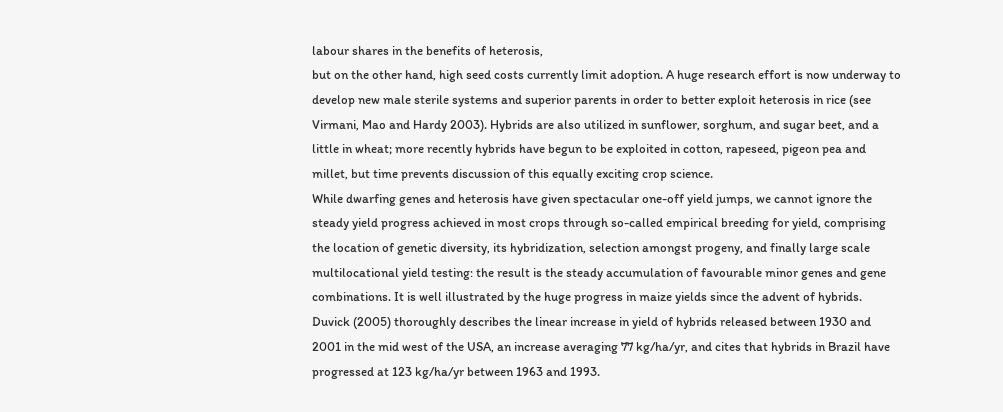labour shares in the benefits of heterosis,
but on the other hand, high seed costs currently limit adoption. A huge research effort is now underway to
develop new male sterile systems and superior parents in order to better exploit heterosis in rice (see
Virmani, Mao and Hardy 2003). Hybrids are also utilized in sunflower, sorghum, and sugar beet, and a
little in wheat; more recently hybrids have begun to be exploited in cotton, rapeseed, pigeon pea and
millet, but time prevents discussion of this equally exciting crop science.
While dwarfing genes and heterosis have given spectacular one-off yield jumps, we cannot ignore the
steady yield progress achieved in most crops through so-called empirical breeding for yield, comprising
the location of genetic diversity, its hybridization, selection amongst progeny, and finally large scale
multilocational yield testing: the result is the steady accumulation of favourable minor genes and gene
combinations. It is well illustrated by the huge progress in maize yields since the advent of hybrids.
Duvick (2005) thoroughly describes the linear increase in yield of hybrids released between 1930 and
2001 in the mid west of the USA, an increase averaging 77 kg/ha/yr, and cites that hybrids in Brazil have
progressed at 123 kg/ha/yr between 1963 and 1993.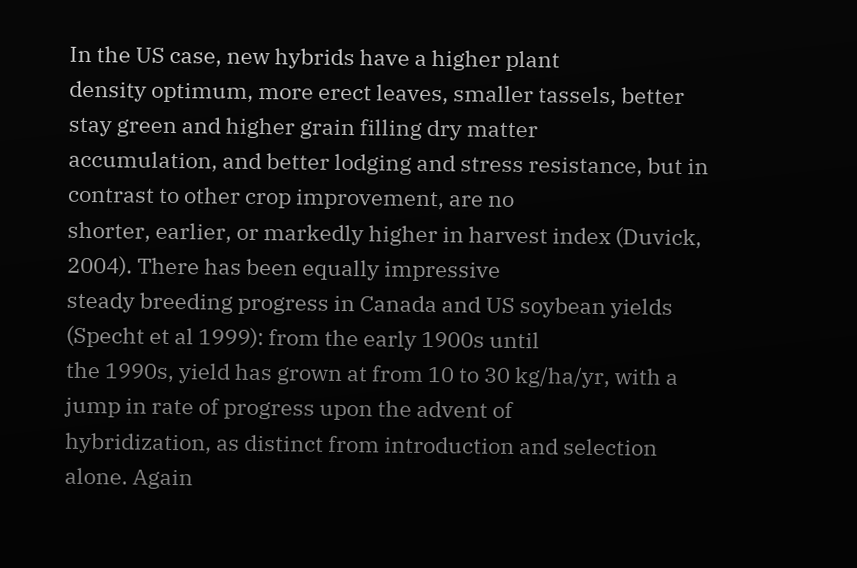In the US case, new hybrids have a higher plant
density optimum, more erect leaves, smaller tassels, better stay green and higher grain filling dry matter
accumulation, and better lodging and stress resistance, but in contrast to other crop improvement, are no
shorter, earlier, or markedly higher in harvest index (Duvick, 2004). There has been equally impressive
steady breeding progress in Canada and US soybean yields (Specht et al 1999): from the early 1900s until
the 1990s, yield has grown at from 10 to 30 kg/ha/yr, with a jump in rate of progress upon the advent of
hybridization, as distinct from introduction and selection alone. Again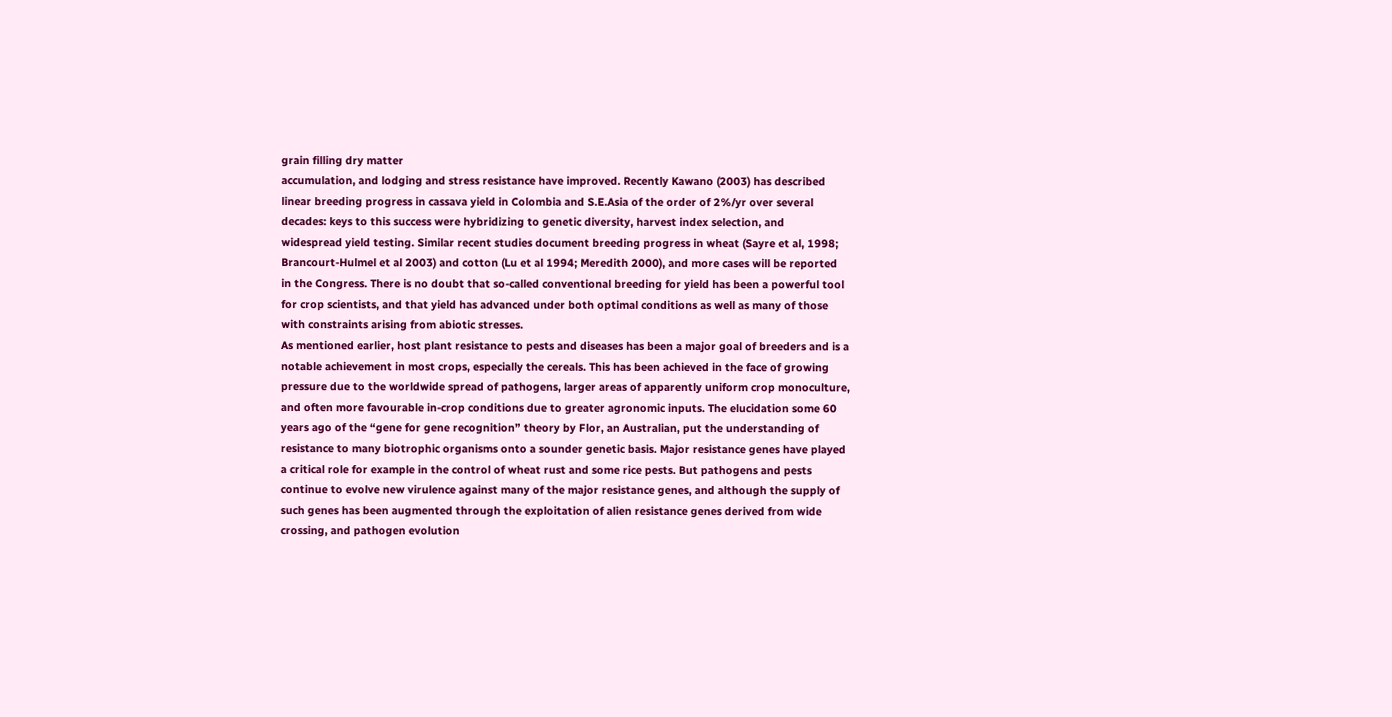grain filling dry matter
accumulation, and lodging and stress resistance have improved. Recently Kawano (2003) has described
linear breeding progress in cassava yield in Colombia and S.E.Asia of the order of 2%/yr over several
decades: keys to this success were hybridizing to genetic diversity, harvest index selection, and
widespread yield testing. Similar recent studies document breeding progress in wheat (Sayre et al, 1998;
Brancourt-Hulmel et al 2003) and cotton (Lu et al 1994; Meredith 2000), and more cases will be reported
in the Congress. There is no doubt that so-called conventional breeding for yield has been a powerful tool
for crop scientists, and that yield has advanced under both optimal conditions as well as many of those
with constraints arising from abiotic stresses.
As mentioned earlier, host plant resistance to pests and diseases has been a major goal of breeders and is a
notable achievement in most crops, especially the cereals. This has been achieved in the face of growing
pressure due to the worldwide spread of pathogens, larger areas of apparently uniform crop monoculture,
and often more favourable in-crop conditions due to greater agronomic inputs. The elucidation some 60
years ago of the “gene for gene recognition” theory by Flor, an Australian, put the understanding of
resistance to many biotrophic organisms onto a sounder genetic basis. Major resistance genes have played
a critical role for example in the control of wheat rust and some rice pests. But pathogens and pests
continue to evolve new virulence against many of the major resistance genes, and although the supply of
such genes has been augmented through the exploitation of alien resistance genes derived from wide
crossing, and pathogen evolution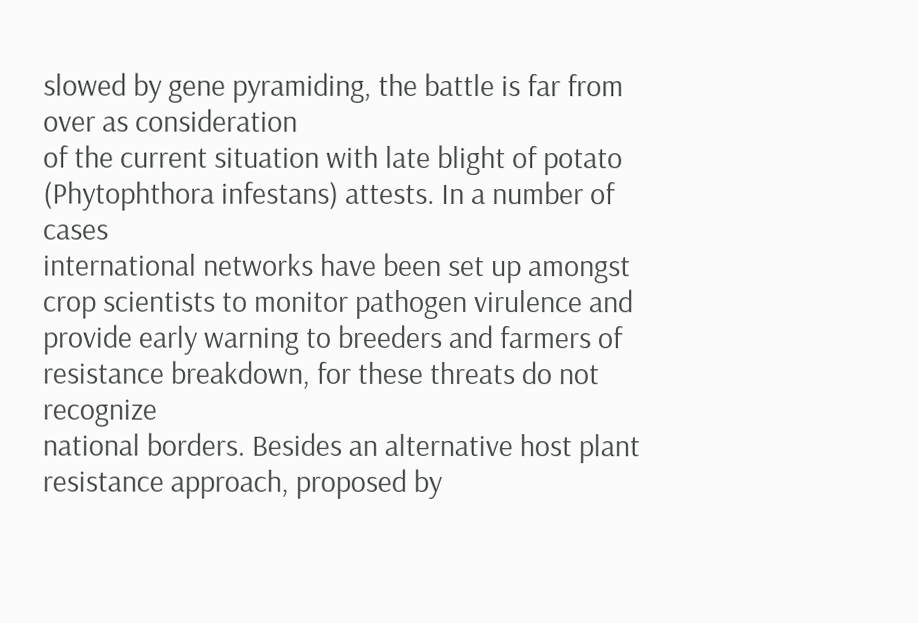slowed by gene pyramiding, the battle is far from over as consideration
of the current situation with late blight of potato (Phytophthora infestans) attests. In a number of cases
international networks have been set up amongst crop scientists to monitor pathogen virulence and
provide early warning to breeders and farmers of resistance breakdown, for these threats do not recognize
national borders. Besides an alternative host plant resistance approach, proposed by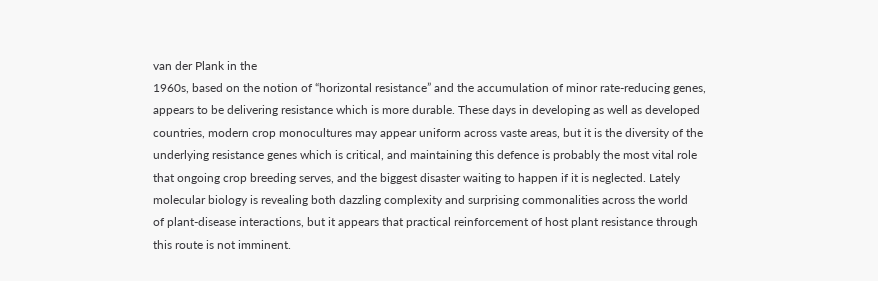van der Plank in the
1960s, based on the notion of “horizontal resistance” and the accumulation of minor rate-reducing genes,
appears to be delivering resistance which is more durable. These days in developing as well as developed
countries, modern crop monocultures may appear uniform across vaste areas, but it is the diversity of the
underlying resistance genes which is critical, and maintaining this defence is probably the most vital role
that ongoing crop breeding serves, and the biggest disaster waiting to happen if it is neglected. Lately
molecular biology is revealing both dazzling complexity and surprising commonalities across the world
of plant-disease interactions, but it appears that practical reinforcement of host plant resistance through
this route is not imminent.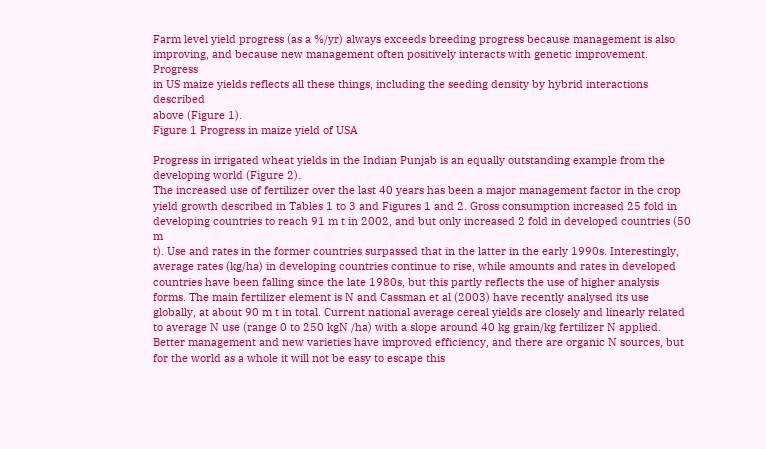Farm level yield progress (as a %/yr) always exceeds breeding progress because management is also
improving, and because new management often positively interacts with genetic improvement. Progress
in US maize yields reflects all these things, including the seeding density by hybrid interactions described
above (Figure 1).
Figure 1 Progress in maize yield of USA

Progress in irrigated wheat yields in the Indian Punjab is an equally outstanding example from the
developing world (Figure 2).
The increased use of fertilizer over the last 40 years has been a major management factor in the crop
yield growth described in Tables 1 to 3 and Figures 1 and 2. Gross consumption increased 25 fold in
developing countries to reach 91 m t in 2002, and but only increased 2 fold in developed countries (50 m
t). Use and rates in the former countries surpassed that in the latter in the early 1990s. Interestingly,
average rates (kg/ha) in developing countries continue to rise, while amounts and rates in developed
countries have been falling since the late 1980s, but this partly reflects the use of higher analysis forms. The main fertilizer element is N and Cassman et al (2003) have recently analysed its use globally, at about 90 m t in total. Current national average cereal yields are closely and linearly related to average N use (range 0 to 250 kgN /ha) with a slope around 40 kg grain/kg fertilizer N applied. Better management and new varieties have improved efficiency, and there are organic N sources, but for the world as a whole it will not be easy to escape this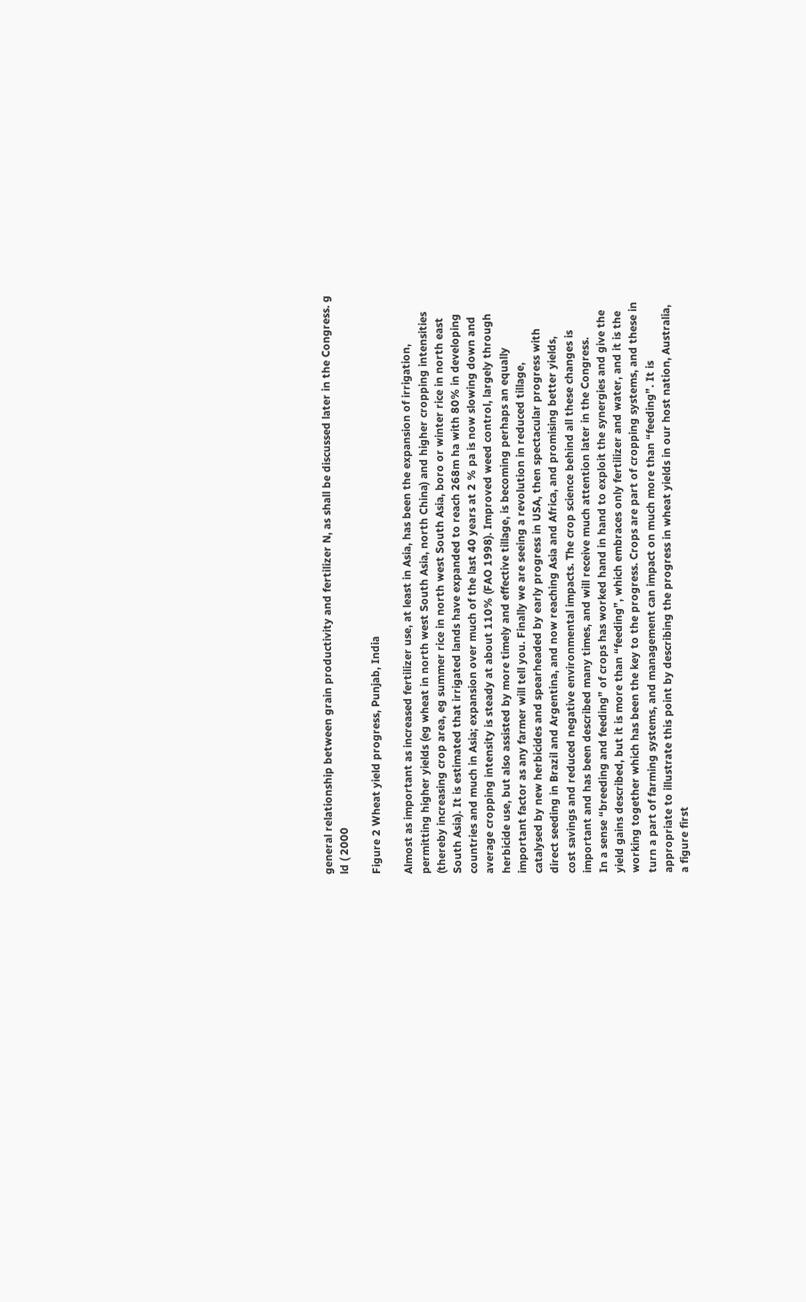general relationship between grain productivity and fertilizer N, as shall be discussed later in the Congress. g
ld ( 2000

Figure 2 Wheat yield progress, Punjab, India

Almost as important as increased fertilizer use, at least in Asia, has been the expansion of irrigation,
permitting higher yields (eg wheat in north west South Asia, north China) and higher cropping intensities
(thereby increasing crop area, eg summer rice in north west South Asia, boro or winter rice in north east
South Asia). It is estimated that irrigated lands have expanded to reach 268m ha with 80% in developing
countries and much in Asia; expansion over much of the last 40 years at 2 % pa is now slowing down and
average cropping intensity is steady at about 110% (FAO 1998). Improved weed control, largely through
herbicide use, but also assisted by more timely and effective tillage, is becoming perhaps an equally
important factor as any farmer will tell you. Finally we are seeing a revolution in reduced tillage,
catalysed by new herbicides and spearheaded by early progress in USA, then spectacular progress with
direct seeding in Brazil and Argentina, and now reaching Asia and Africa, and promising better yields,
cost savings and reduced negative environmental impacts. The crop science behind all these changes is
important and has been described many times, and will receive much attention later in the Congress.
In a sense “breeding and feeding” of crops has worked hand in hand to exploit the synergies and give the
yield gains described, but it is more than “feeding”, which embraces only fertilizer and water, and it is the
working together which has been the key to the progress. Crops are part of cropping systems, and these in
turn a part of farming systems, and management can impact on much more than “feeding”. It is
appropriate to illustrate this point by describing the progress in wheat yields in our host nation, Australia,
a figure first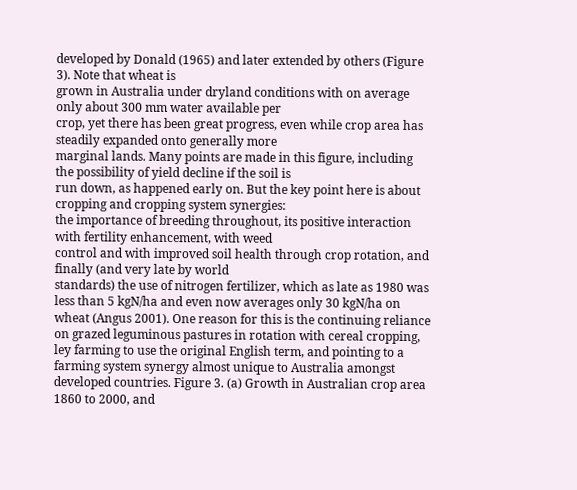developed by Donald (1965) and later extended by others (Figure 3). Note that wheat is
grown in Australia under dryland conditions with on average only about 300 mm water available per
crop, yet there has been great progress, even while crop area has steadily expanded onto generally more
marginal lands. Many points are made in this figure, including the possibility of yield decline if the soil is
run down, as happened early on. But the key point here is about cropping and cropping system synergies:
the importance of breeding throughout, its positive interaction with fertility enhancement, with weed
control and with improved soil health through crop rotation, and finally (and very late by world
standards) the use of nitrogen fertilizer, which as late as 1980 was less than 5 kgN/ha and even now averages only 30 kgN/ha on wheat (Angus 2001). One reason for this is the continuing reliance on grazed leguminous pastures in rotation with cereal cropping, ley farming to use the original English term, and pointing to a farming system synergy almost unique to Australia amongst developed countries. Figure 3. (a) Growth in Australian crop area 1860 to 2000, and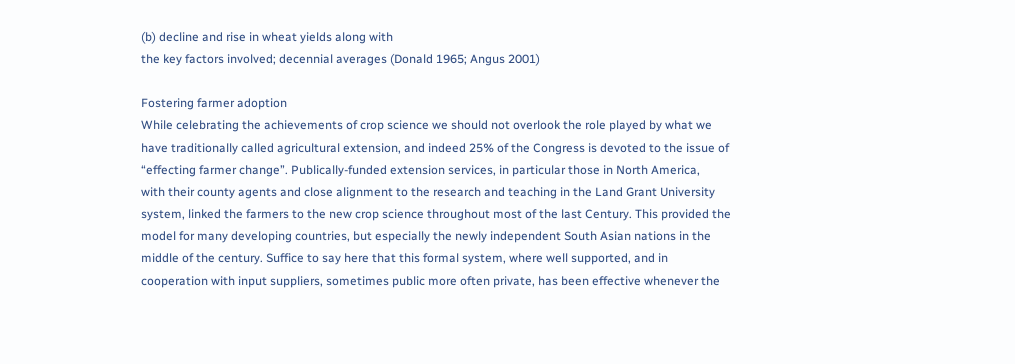(b) decline and rise in wheat yields along with
the key factors involved; decennial averages (Donald 1965; Angus 2001)

Fostering farmer adoption
While celebrating the achievements of crop science we should not overlook the role played by what we
have traditionally called agricultural extension, and indeed 25% of the Congress is devoted to the issue of
“effecting farmer change”. Publically-funded extension services, in particular those in North America,
with their county agents and close alignment to the research and teaching in the Land Grant University
system, linked the farmers to the new crop science throughout most of the last Century. This provided the
model for many developing countries, but especially the newly independent South Asian nations in the
middle of the century. Suffice to say here that this formal system, where well supported, and in
cooperation with input suppliers, sometimes public more often private, has been effective whenever the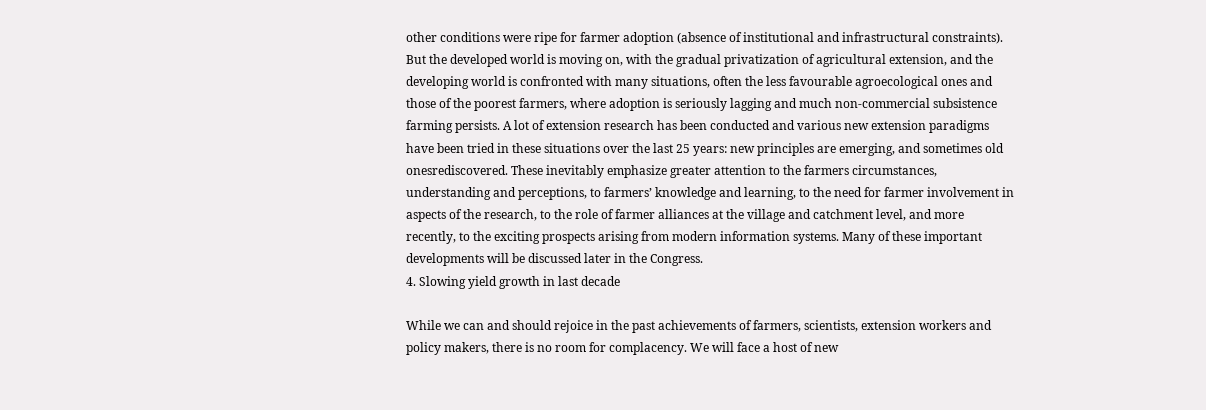other conditions were ripe for farmer adoption (absence of institutional and infrastructural constraints).
But the developed world is moving on, with the gradual privatization of agricultural extension, and the
developing world is confronted with many situations, often the less favourable agroecological ones and
those of the poorest farmers, where adoption is seriously lagging and much non-commercial subsistence
farming persists. A lot of extension research has been conducted and various new extension paradigms
have been tried in these situations over the last 25 years: new principles are emerging, and sometimes old
onesrediscovered. These inevitably emphasize greater attention to the farmers circumstances,
understanding and perceptions, to farmers’ knowledge and learning, to the need for farmer involvement in
aspects of the research, to the role of farmer alliances at the village and catchment level, and more
recently, to the exciting prospects arising from modern information systems. Many of these important
developments will be discussed later in the Congress.
4. Slowing yield growth in last decade

While we can and should rejoice in the past achievements of farmers, scientists, extension workers and
policy makers, there is no room for complacency. We will face a host of new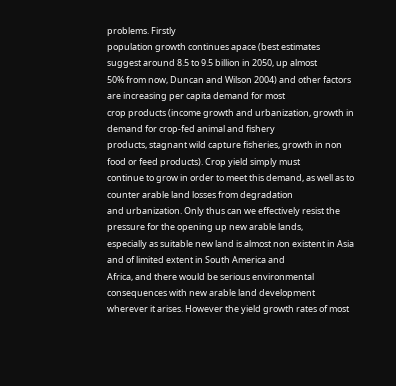problems. Firstly
population growth continues apace (best estimates suggest around 8.5 to 9.5 billion in 2050, up almost
50% from now, Duncan and Wilson 2004) and other factors are increasing per capita demand for most
crop products (income growth and urbanization, growth in demand for crop-fed animal and fishery
products, stagnant wild capture fisheries, growth in non food or feed products). Crop yield simply must
continue to grow in order to meet this demand, as well as to counter arable land losses from degradation
and urbanization. Only thus can we effectively resist the pressure for the opening up new arable lands,
especially as suitable new land is almost non existent in Asia and of limited extent in South America and
Africa, and there would be serious environmental consequences with new arable land development
wherever it arises. However the yield growth rates of most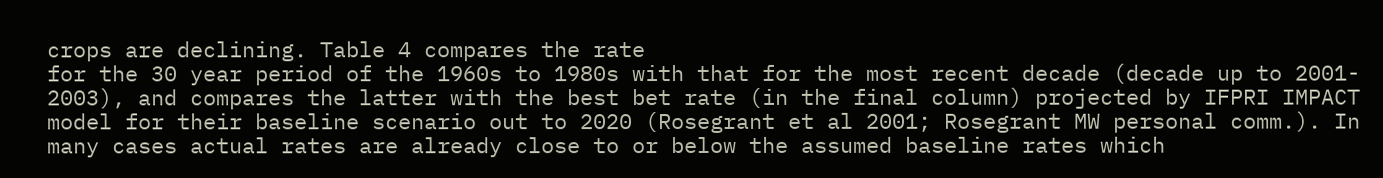crops are declining. Table 4 compares the rate
for the 30 year period of the 1960s to 1980s with that for the most recent decade (decade up to 2001-
2003), and compares the latter with the best bet rate (in the final column) projected by IFPRI IMPACT
model for their baseline scenario out to 2020 (Rosegrant et al 2001; Rosegrant MW personal comm.). In
many cases actual rates are already close to or below the assumed baseline rates which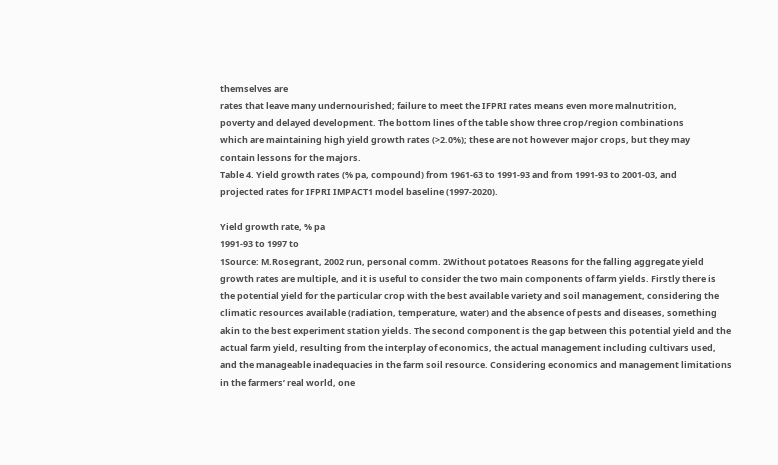themselves are
rates that leave many undernourished; failure to meet the IFPRI rates means even more malnutrition,
poverty and delayed development. The bottom lines of the table show three crop/region combinations
which are maintaining high yield growth rates (>2.0%); these are not however major crops, but they may
contain lessons for the majors.
Table 4. Yield growth rates (% pa, compound) from 1961-63 to 1991-93 and from 1991-93 to 2001-03, and
projected rates for IFPRI IMPACT1 model baseline (1997-2020).

Yield growth rate, % pa
1991-93 to 1997 to
1Source: M.Rosegrant, 2002 run, personal comm. 2Without potatoes Reasons for the falling aggregate yield growth rates are multiple, and it is useful to consider the two main components of farm yields. Firstly there is the potential yield for the particular crop with the best available variety and soil management, considering the climatic resources available (radiation, temperature, water) and the absence of pests and diseases, something akin to the best experiment station yields. The second component is the gap between this potential yield and the actual farm yield, resulting from the interplay of economics, the actual management including cultivars used, and the manageable inadequacies in the farm soil resource. Considering economics and management limitations in the farmers’ real world, one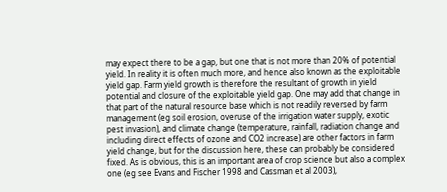may expect there to be a gap, but one that is not more than 20% of potential yield. In reality it is often much more, and hence also known as the exploitable yield gap. Farm yield growth is therefore the resultant of growth in yield potential and closure of the exploitable yield gap. One may add that change in that part of the natural resource base which is not readily reversed by farm management (eg soil erosion, overuse of the irrigation water supply, exotic pest invasion), and climate change (temperature, rainfall, radiation change and including direct effects of ozone and CO2 increase) are other factors in farm yield change, but for the discussion here, these can probably be considered fixed. As is obvious, this is an important area of crop science but also a complex one (eg see Evans and Fischer 1998 and Cassman et al 2003),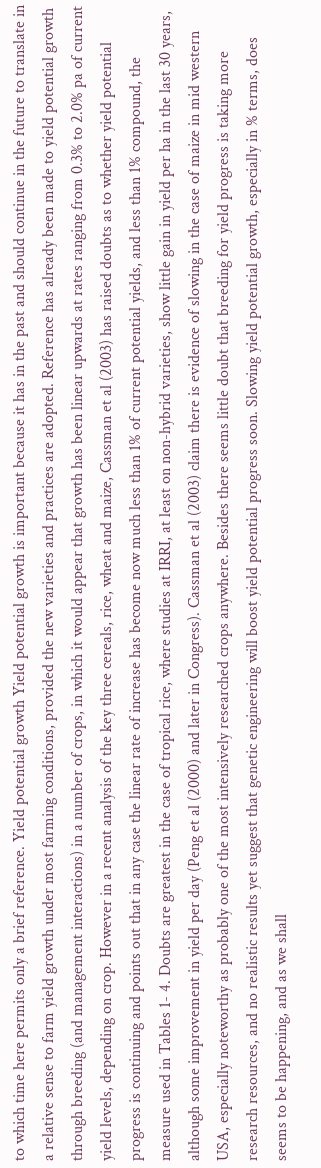to which time here permits only a brief reference. Yield potential growth Yield potential growth is important because it has in the past and should continue in the future to translate in a relative sense to farm yield growth under most farming conditions, provided the new varieties and practices are adopted. Reference has already been made to yield potential growth through breeding (and management interactions) in a number of crops, in which it would appear that growth has been linear upwards at rates ranging from 0.3% to 2.0% pa of current yield levels, depending on crop. However in a recent analysis of the key three cereals, rice, wheat and maize, Cassman et al (2003) has raised doubts as to whether yield potential progress is continuing and points out that in any case the linear rate of increase has become now much less than 1% of current potential yields, and less than 1% compound, the measure used in Tables 1- 4. Doubts are greatest in the case of tropical rice, where studies at IRRI, at least on non-hybrid varieties, show little gain in yield per ha in the last 30 years, although some improvement in yield per day (Peng et al (2000) and later in Congress). Cassman et al (2003) claim there is evidence of slowing in the case of maize in mid western USA, especially noteworthy as probably one of the most intensively researched crops anywhere. Besides there seems little doubt that breeding for yield progress is taking more research resources, and no realistic results yet suggest that genetic engineering will boost yield potential progress soon. Slowing yield potential growth, especially in % terms, does seems to be happening, and as we shall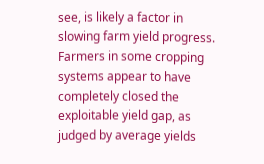see, is likely a factor in slowing farm yield progress. Farmers in some cropping systems appear to have completely closed the exploitable yield gap, as judged by average yields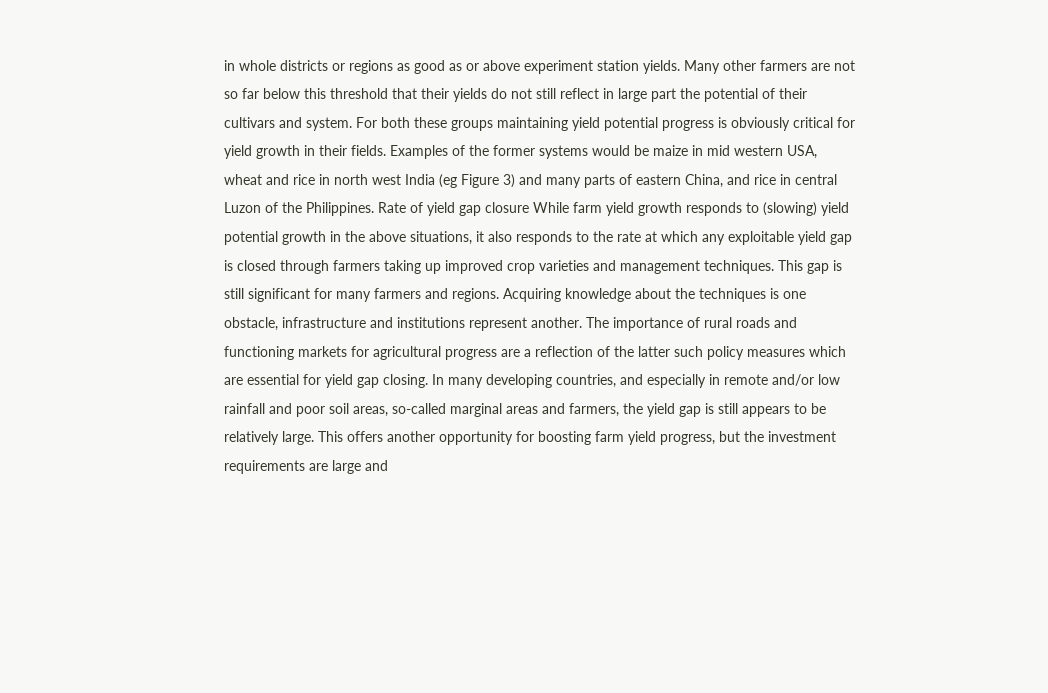in whole districts or regions as good as or above experiment station yields. Many other farmers are not so far below this threshold that their yields do not still reflect in large part the potential of their cultivars and system. For both these groups maintaining yield potential progress is obviously critical for yield growth in their fields. Examples of the former systems would be maize in mid western USA, wheat and rice in north west India (eg Figure 3) and many parts of eastern China, and rice in central Luzon of the Philippines. Rate of yield gap closure While farm yield growth responds to (slowing) yield potential growth in the above situations, it also responds to the rate at which any exploitable yield gap is closed through farmers taking up improved crop varieties and management techniques. This gap is still significant for many farmers and regions. Acquiring knowledge about the techniques is one obstacle, infrastructure and institutions represent another. The importance of rural roads and functioning markets for agricultural progress are a reflection of the latter such policy measures which are essential for yield gap closing. In many developing countries, and especially in remote and/or low rainfall and poor soil areas, so-called marginal areas and farmers, the yield gap is still appears to be relatively large. This offers another opportunity for boosting farm yield progress, but the investment requirements are large and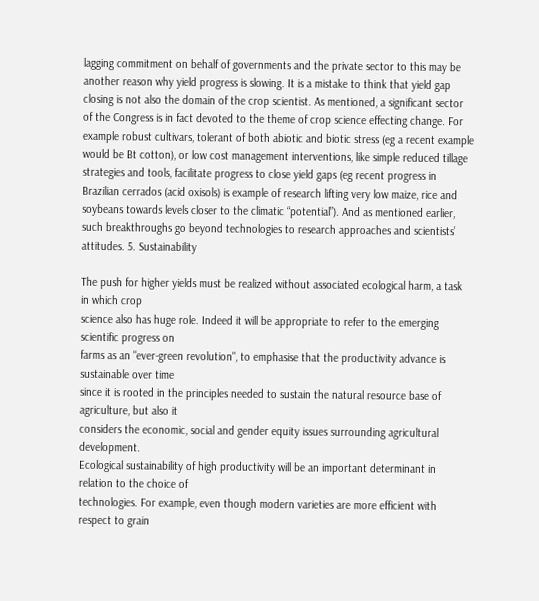lagging commitment on behalf of governments and the private sector to this may be another reason why yield progress is slowing. It is a mistake to think that yield gap closing is not also the domain of the crop scientist. As mentioned, a significant sector of the Congress is in fact devoted to the theme of crop science effecting change. For example robust cultivars, tolerant of both abiotic and biotic stress (eg a recent example would be Bt cotton), or low cost management interventions, like simple reduced tillage strategies and tools, facilitate progress to close yield gaps (eg recent progress in Brazilian cerrados (acid oxisols) is example of research lifting very low maize, rice and soybeans towards levels closer to the climatic “potential”). And as mentioned earlier, such breakthroughs go beyond technologies to research approaches and scientists’ attitudes. 5. Sustainability

The push for higher yields must be realized without associated ecological harm, a task in which crop
science also has huge role. Indeed it will be appropriate to refer to the emerging scientific progress on
farms as an "ever-green revolution", to emphasise that the productivity advance is sustainable over time
since it is rooted in the principles needed to sustain the natural resource base of agriculture, but also it
considers the economic, social and gender equity issues surrounding agricultural development.
Ecological sustainability of high productivity will be an important determinant in relation to the choice of
technologies. For example, even though modern varieties are more efficient with respect to grain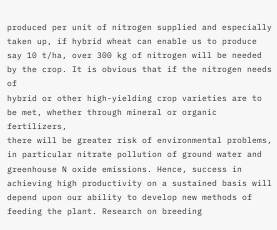produced per unit of nitrogen supplied and especially taken up, if hybrid wheat can enable us to produce
say 10 t/ha, over 300 kg of nitrogen will be needed by the crop. It is obvious that if the nitrogen needs of
hybrid or other high-yielding crop varieties are to be met, whether through mineral or organic fertilizers,
there will be greater risk of environmental problems, in particular nitrate pollution of ground water and
greenhouse N oxide emissions. Hence, success in achieving high productivity on a sustained basis will
depend upon our ability to develop new methods of feeding the plant. Research on breeding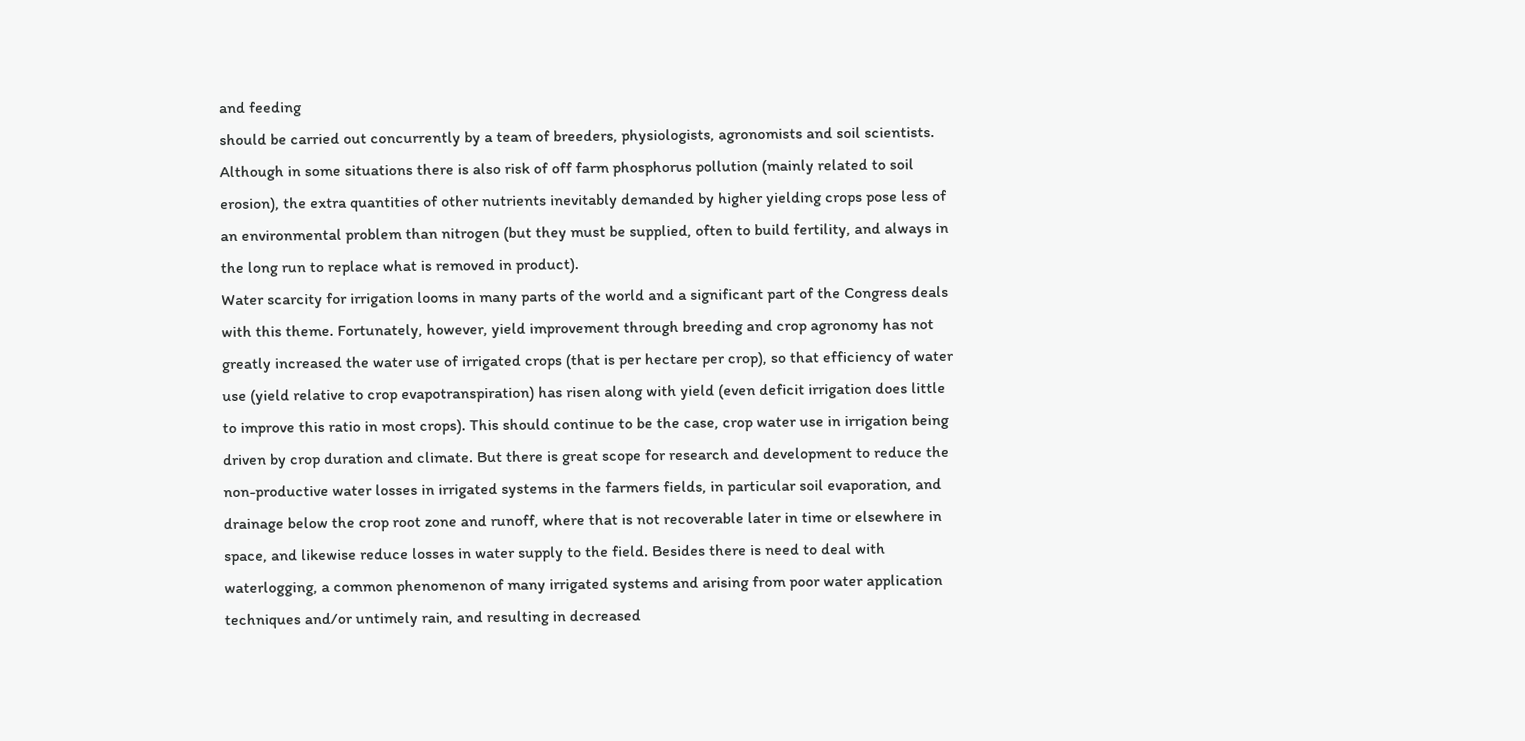and feeding
should be carried out concurrently by a team of breeders, physiologists, agronomists and soil scientists.
Although in some situations there is also risk of off farm phosphorus pollution (mainly related to soil
erosion), the extra quantities of other nutrients inevitably demanded by higher yielding crops pose less of
an environmental problem than nitrogen (but they must be supplied, often to build fertility, and always in
the long run to replace what is removed in product).
Water scarcity for irrigation looms in many parts of the world and a significant part of the Congress deals
with this theme. Fortunately, however, yield improvement through breeding and crop agronomy has not
greatly increased the water use of irrigated crops (that is per hectare per crop), so that efficiency of water
use (yield relative to crop evapotranspiration) has risen along with yield (even deficit irrigation does little
to improve this ratio in most crops). This should continue to be the case, crop water use in irrigation being
driven by crop duration and climate. But there is great scope for research and development to reduce the
non-productive water losses in irrigated systems in the farmers fields, in particular soil evaporation, and
drainage below the crop root zone and runoff, where that is not recoverable later in time or elsewhere in
space, and likewise reduce losses in water supply to the field. Besides there is need to deal with
waterlogging, a common phenomenon of many irrigated systems and arising from poor water application
techniques and/or untimely rain, and resulting in decreased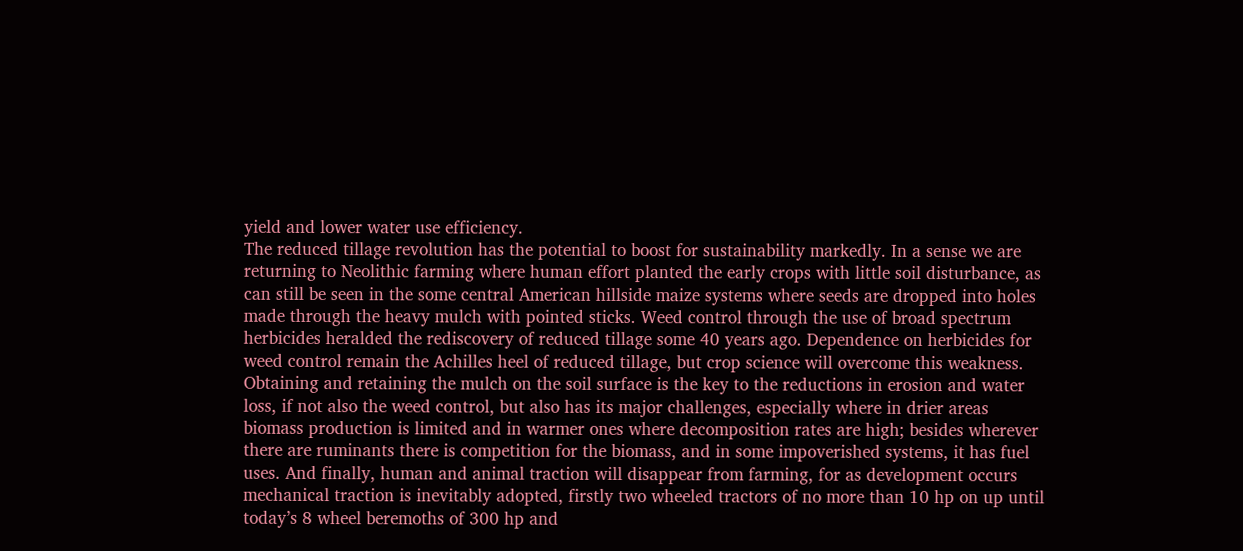yield and lower water use efficiency.
The reduced tillage revolution has the potential to boost for sustainability markedly. In a sense we are
returning to Neolithic farming where human effort planted the early crops with little soil disturbance, as
can still be seen in the some central American hillside maize systems where seeds are dropped into holes
made through the heavy mulch with pointed sticks. Weed control through the use of broad spectrum
herbicides heralded the rediscovery of reduced tillage some 40 years ago. Dependence on herbicides for
weed control remain the Achilles heel of reduced tillage, but crop science will overcome this weakness.
Obtaining and retaining the mulch on the soil surface is the key to the reductions in erosion and water
loss, if not also the weed control, but also has its major challenges, especially where in drier areas
biomass production is limited and in warmer ones where decomposition rates are high; besides wherever
there are ruminants there is competition for the biomass, and in some impoverished systems, it has fuel
uses. And finally, human and animal traction will disappear from farming, for as development occurs
mechanical traction is inevitably adopted, firstly two wheeled tractors of no more than 10 hp on up until
today’s 8 wheel beremoths of 300 hp and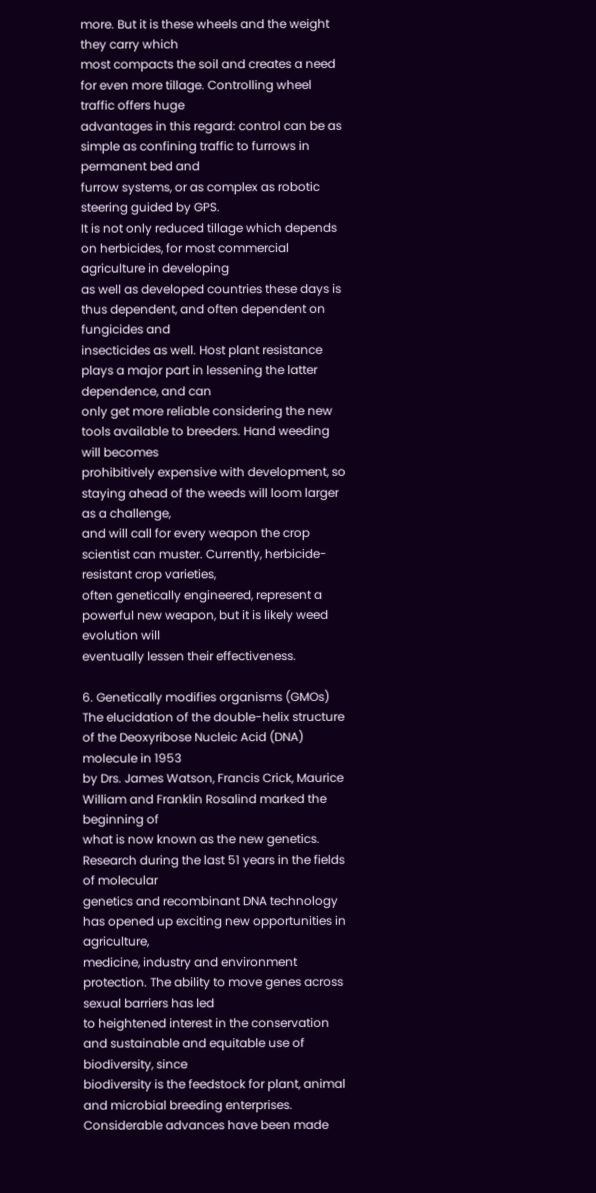more. But it is these wheels and the weight they carry which
most compacts the soil and creates a need for even more tillage. Controlling wheel traffic offers huge
advantages in this regard: control can be as simple as confining traffic to furrows in permanent bed and
furrow systems, or as complex as robotic steering guided by GPS.
It is not only reduced tillage which depends on herbicides, for most commercial agriculture in developing
as well as developed countries these days is thus dependent, and often dependent on fungicides and
insecticides as well. Host plant resistance plays a major part in lessening the latter dependence, and can
only get more reliable considering the new tools available to breeders. Hand weeding will becomes
prohibitively expensive with development, so staying ahead of the weeds will loom larger as a challenge,
and will call for every weapon the crop scientist can muster. Currently, herbicide-resistant crop varieties,
often genetically engineered, represent a powerful new weapon, but it is likely weed evolution will
eventually lessen their effectiveness.

6. Genetically modifies organisms (GMOs)
The elucidation of the double-helix structure of the Deoxyribose Nucleic Acid (DNA) molecule in 1953
by Drs. James Watson, Francis Crick, Maurice William and Franklin Rosalind marked the beginning of
what is now known as the new genetics. Research during the last 51 years in the fields of molecular
genetics and recombinant DNA technology has opened up exciting new opportunities in agriculture,
medicine, industry and environment protection. The ability to move genes across sexual barriers has led
to heightened interest in the conservation and sustainable and equitable use of biodiversity, since
biodiversity is the feedstock for plant, animal and microbial breeding enterprises.
Considerable advances have been made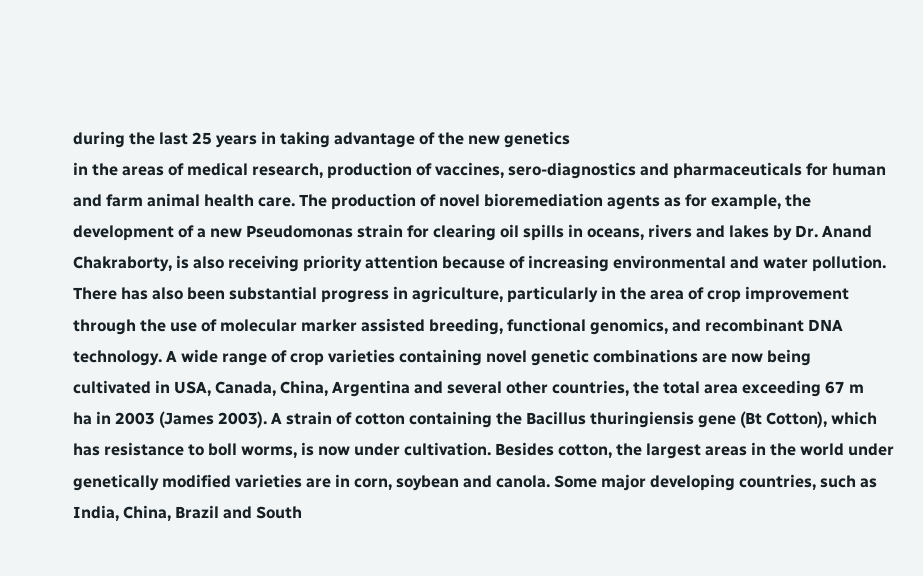during the last 25 years in taking advantage of the new genetics
in the areas of medical research, production of vaccines, sero-diagnostics and pharmaceuticals for human
and farm animal health care. The production of novel bioremediation agents as for example, the
development of a new Pseudomonas strain for clearing oil spills in oceans, rivers and lakes by Dr. Anand
Chakraborty, is also receiving priority attention because of increasing environmental and water pollution.
There has also been substantial progress in agriculture, particularly in the area of crop improvement
through the use of molecular marker assisted breeding, functional genomics, and recombinant DNA
technology. A wide range of crop varieties containing novel genetic combinations are now being
cultivated in USA, Canada, China, Argentina and several other countries, the total area exceeding 67 m
ha in 2003 (James 2003). A strain of cotton containing the Bacillus thuringiensis gene (Bt Cotton), which
has resistance to boll worms, is now under cultivation. Besides cotton, the largest areas in the world under
genetically modified varieties are in corn, soybean and canola. Some major developing countries, such as
India, China, Brazil and South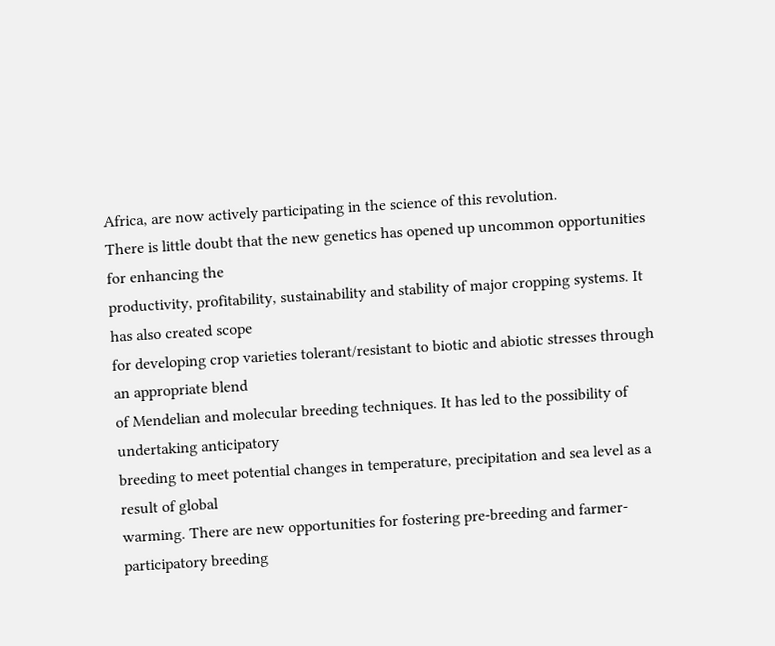Africa, are now actively participating in the science of this revolution.
There is little doubt that the new genetics has opened up uncommon opportunities for enhancing the
productivity, profitability, sustainability and stability of major cropping systems. It has also created scope
for developing crop varieties tolerant/resistant to biotic and abiotic stresses through an appropriate blend
of Mendelian and molecular breeding techniques. It has led to the possibility of undertaking anticipatory
breeding to meet potential changes in temperature, precipitation and sea level as a result of global
warming. There are new opportunities for fostering pre-breeding and farmer-participatory breeding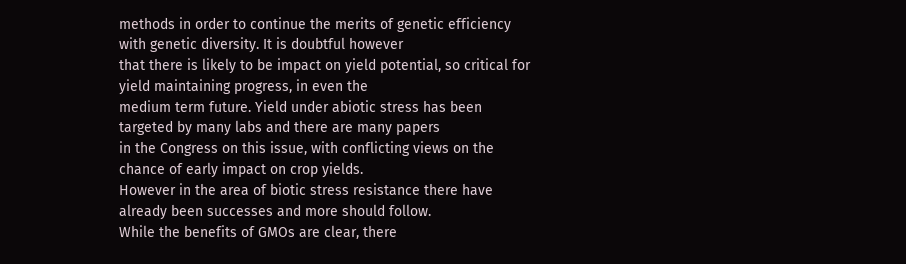methods in order to continue the merits of genetic efficiency with genetic diversity. It is doubtful however
that there is likely to be impact on yield potential, so critical for yield maintaining progress, in even the
medium term future. Yield under abiotic stress has been targeted by many labs and there are many papers
in the Congress on this issue, with conflicting views on the chance of early impact on crop yields.
However in the area of biotic stress resistance there have already been successes and more should follow.
While the benefits of GMOs are clear, there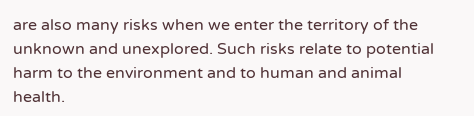are also many risks when we enter the territory of the
unknown and unexplored. Such risks relate to potential harm to the environment and to human and animal
health.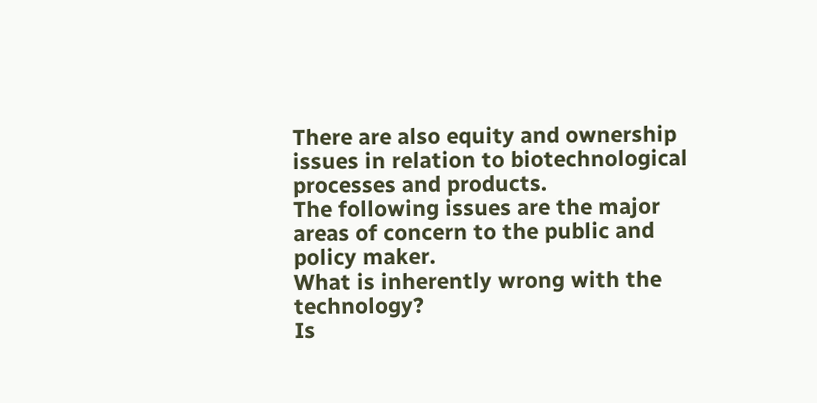There are also equity and ownership issues in relation to biotechnological processes and products.
The following issues are the major areas of concern to the public and policy maker.
What is inherently wrong with the technology?
Is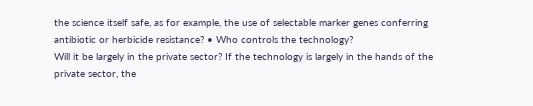the science itself safe, as for example, the use of selectable marker genes conferring antibiotic or herbicide resistance? • Who controls the technology?
Will it be largely in the private sector? If the technology is largely in the hands of the private sector, the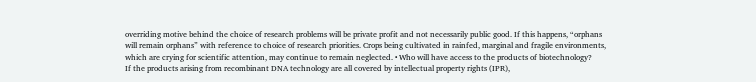overriding motive behind the choice of research problems will be private profit and not necessarily public good. If this happens, “orphans will remain orphans” with reference to choice of research priorities. Crops being cultivated in rainfed, marginal and fragile environments, which are crying for scientific attention, may continue to remain neglected. • Who will have access to the products of biotechnology?
If the products arising from recombinant DNA technology are all covered by intellectual property rights (IPR),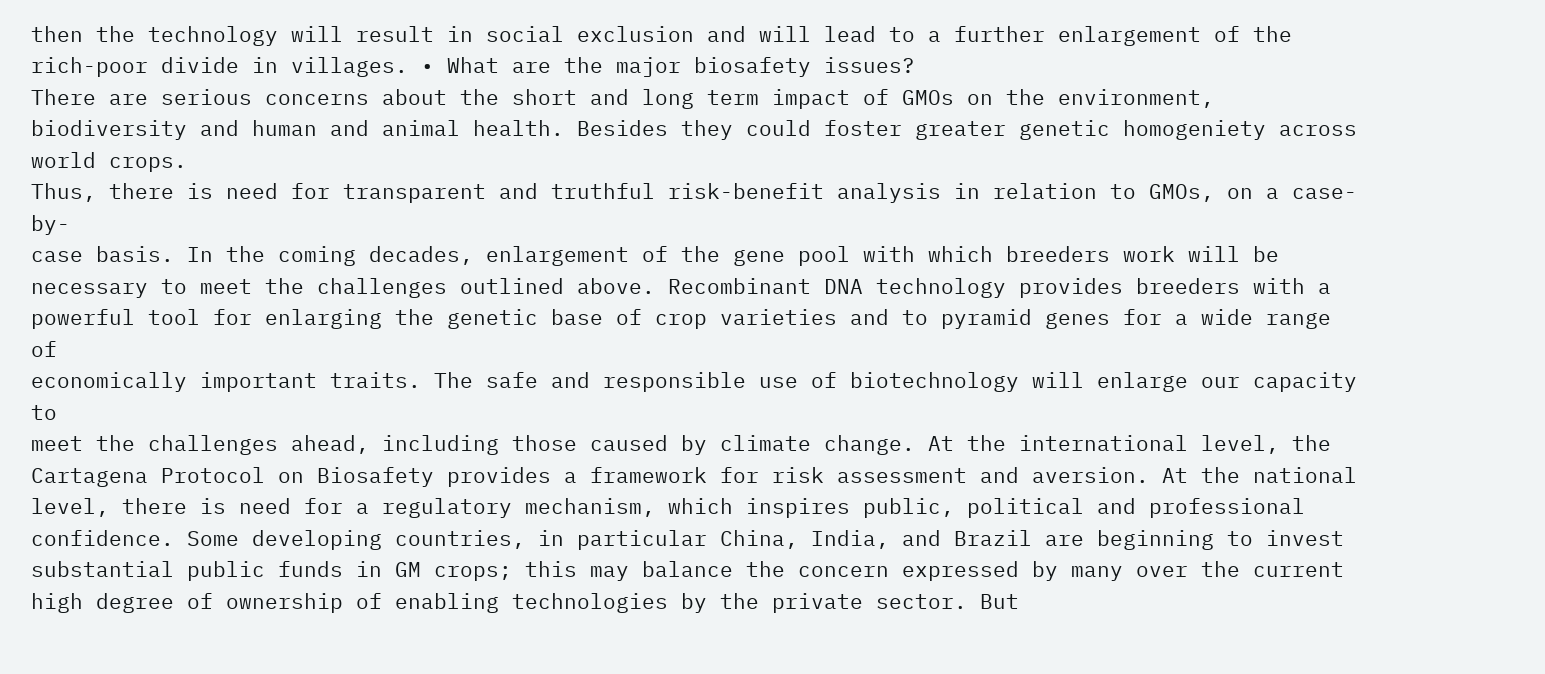then the technology will result in social exclusion and will lead to a further enlargement of the rich-poor divide in villages. • What are the major biosafety issues?
There are serious concerns about the short and long term impact of GMOs on the environment, biodiversity and human and animal health. Besides they could foster greater genetic homogeniety across world crops.
Thus, there is need for transparent and truthful risk-benefit analysis in relation to GMOs, on a case-by-
case basis. In the coming decades, enlargement of the gene pool with which breeders work will be
necessary to meet the challenges outlined above. Recombinant DNA technology provides breeders with a
powerful tool for enlarging the genetic base of crop varieties and to pyramid genes for a wide range of
economically important traits. The safe and responsible use of biotechnology will enlarge our capacity to
meet the challenges ahead, including those caused by climate change. At the international level, the
Cartagena Protocol on Biosafety provides a framework for risk assessment and aversion. At the national
level, there is need for a regulatory mechanism, which inspires public, political and professional
confidence. Some developing countries, in particular China, India, and Brazil are beginning to invest
substantial public funds in GM crops; this may balance the concern expressed by many over the current
high degree of ownership of enabling technologies by the private sector. But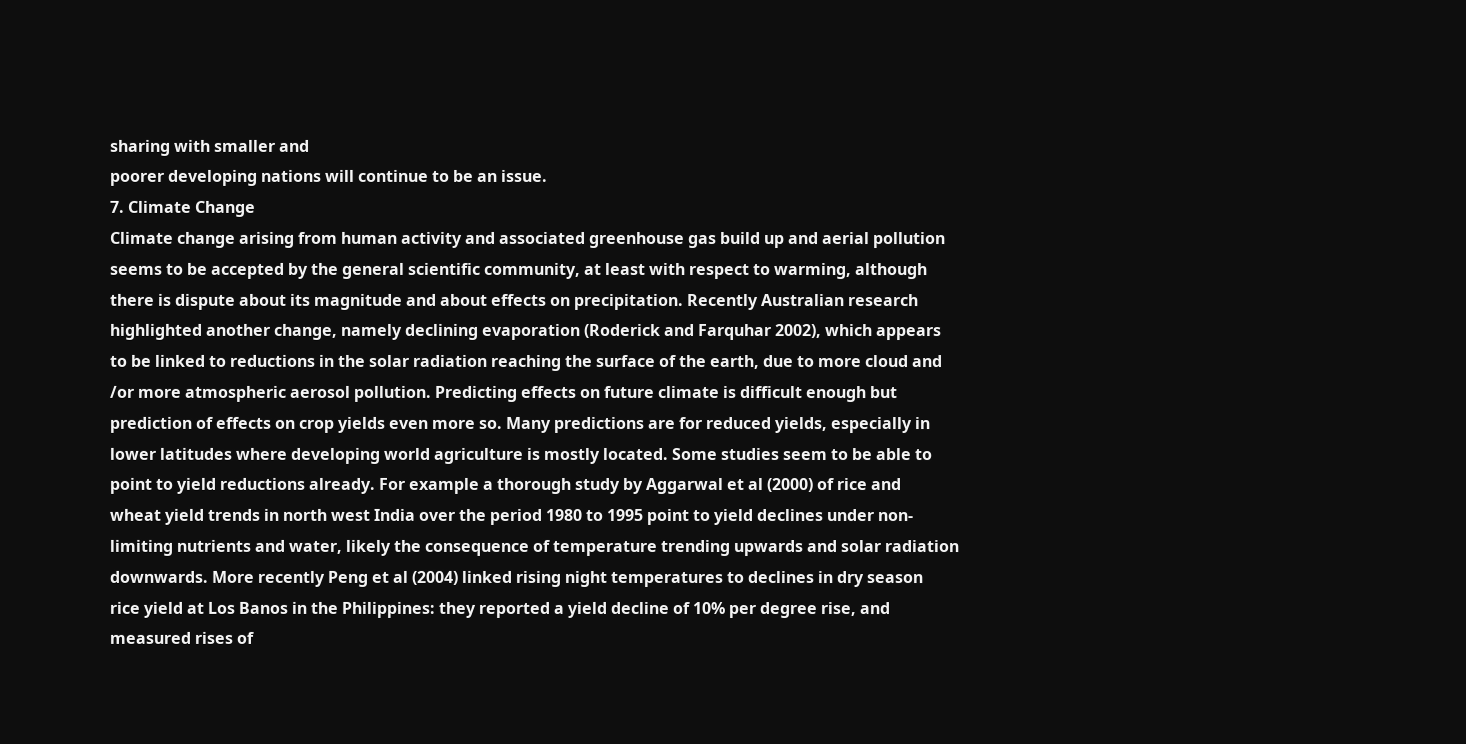sharing with smaller and
poorer developing nations will continue to be an issue.
7. Climate Change
Climate change arising from human activity and associated greenhouse gas build up and aerial pollution
seems to be accepted by the general scientific community, at least with respect to warming, although
there is dispute about its magnitude and about effects on precipitation. Recently Australian research
highlighted another change, namely declining evaporation (Roderick and Farquhar 2002), which appears
to be linked to reductions in the solar radiation reaching the surface of the earth, due to more cloud and
/or more atmospheric aerosol pollution. Predicting effects on future climate is difficult enough but
prediction of effects on crop yields even more so. Many predictions are for reduced yields, especially in
lower latitudes where developing world agriculture is mostly located. Some studies seem to be able to
point to yield reductions already. For example a thorough study by Aggarwal et al (2000) of rice and
wheat yield trends in north west India over the period 1980 to 1995 point to yield declines under non-
limiting nutrients and water, likely the consequence of temperature trending upwards and solar radiation
downwards. More recently Peng et al (2004) linked rising night temperatures to declines in dry season
rice yield at Los Banos in the Philippines: they reported a yield decline of 10% per degree rise, and
measured rises of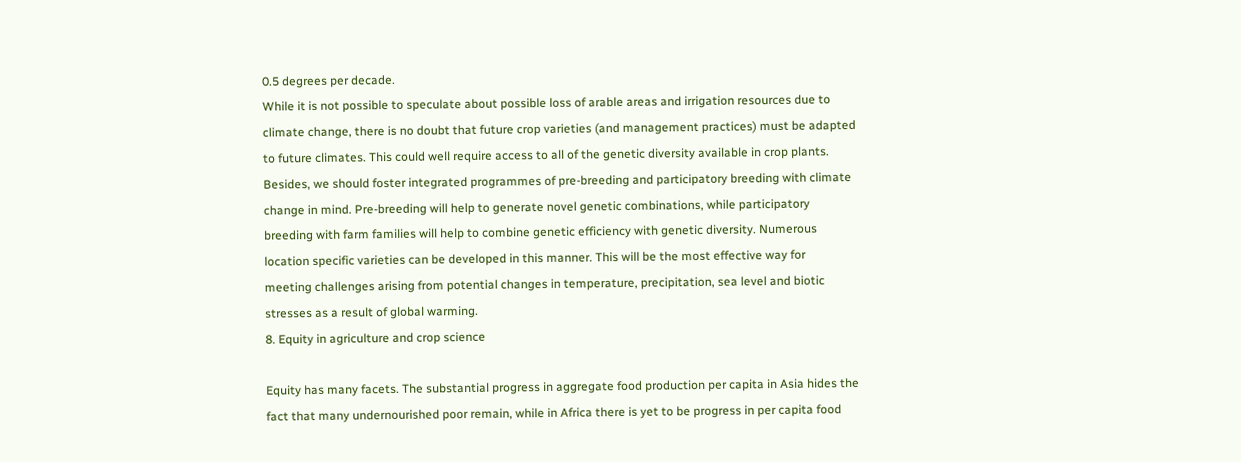0.5 degrees per decade.
While it is not possible to speculate about possible loss of arable areas and irrigation resources due to
climate change, there is no doubt that future crop varieties (and management practices) must be adapted
to future climates. This could well require access to all of the genetic diversity available in crop plants.
Besides, we should foster integrated programmes of pre-breeding and participatory breeding with climate
change in mind. Pre-breeding will help to generate novel genetic combinations, while participatory
breeding with farm families will help to combine genetic efficiency with genetic diversity. Numerous
location specific varieties can be developed in this manner. This will be the most effective way for
meeting challenges arising from potential changes in temperature, precipitation, sea level and biotic
stresses as a result of global warming.
8. Equity in agriculture and crop science

Equity has many facets. The substantial progress in aggregate food production per capita in Asia hides the
fact that many undernourished poor remain, while in Africa there is yet to be progress in per capita food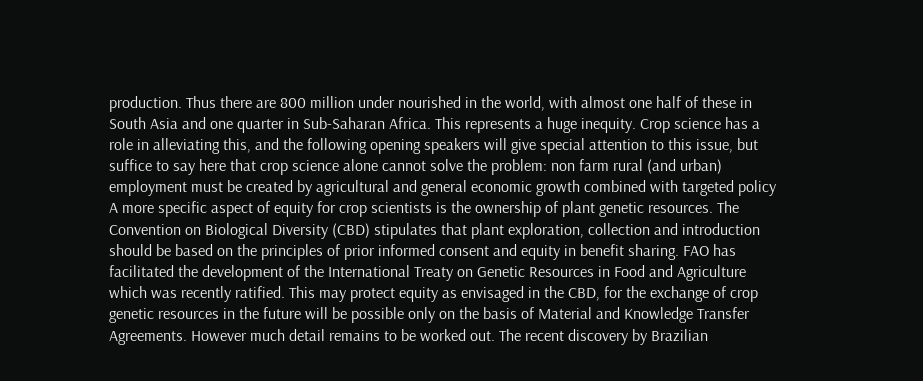production. Thus there are 800 million under nourished in the world, with almost one half of these in
South Asia and one quarter in Sub-Saharan Africa. This represents a huge inequity. Crop science has a
role in alleviating this, and the following opening speakers will give special attention to this issue, but
suffice to say here that crop science alone cannot solve the problem: non farm rural (and urban)
employment must be created by agricultural and general economic growth combined with targeted policy
A more specific aspect of equity for crop scientists is the ownership of plant genetic resources. The
Convention on Biological Diversity (CBD) stipulates that plant exploration, collection and introduction
should be based on the principles of prior informed consent and equity in benefit sharing. FAO has
facilitated the development of the International Treaty on Genetic Resources in Food and Agriculture
which was recently ratified. This may protect equity as envisaged in the CBD, for the exchange of crop
genetic resources in the future will be possible only on the basis of Material and Knowledge Transfer
Agreements. However much detail remains to be worked out. The recent discovery by Brazilian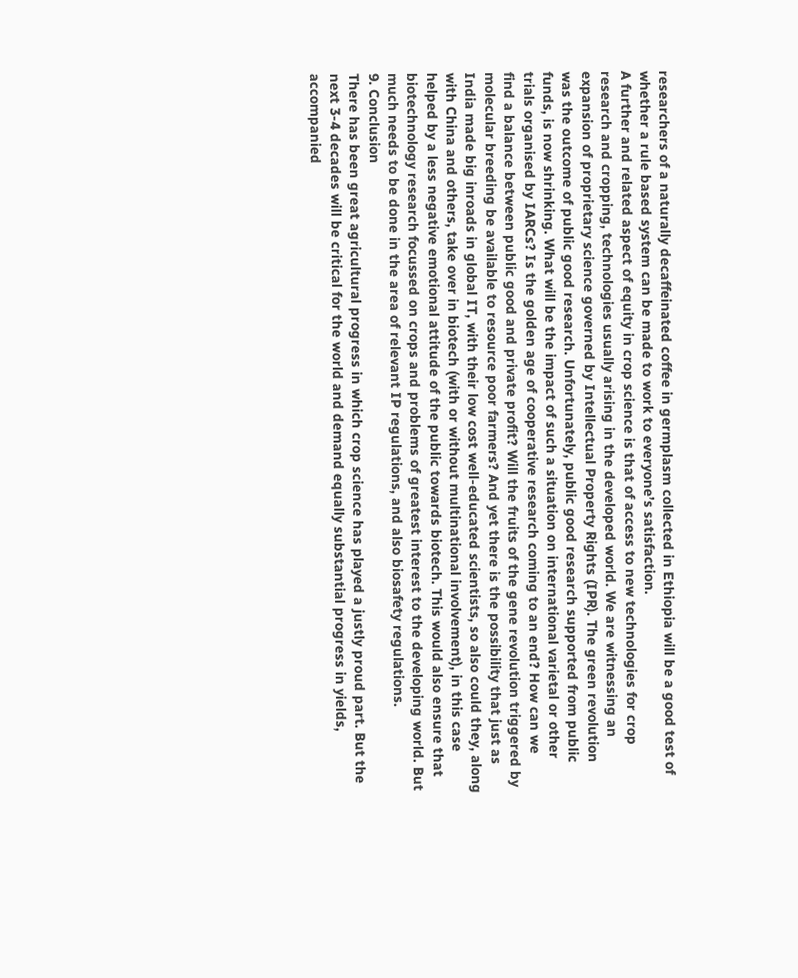researchers of a naturally decaffeinated coffee in germplasm collected in Ethiopia will be a good test of
whether a rule based system can be made to work to everyone’s satisfaction.
A further and related aspect of equity in crop science is that of access to new technologies for crop
research and cropping, technologies usually arising in the developed world. We are witnessing an
expansion of proprietary science governed by Intellectual Property Rights (IPR). The green revolution
was the outcome of public good research. Unfortunately, public good research supported from public
funds, is now shrinking. What will be the impact of such a situation on international varietal or other
trials organised by IARCs? Is the golden age of cooperative research coming to an end? How can we
find a balance between public good and private profit? Will the fruits of the gene revolution triggered by
molecular breeding be available to resource poor farmers? And yet there is the possibility that just as
India made big inroads in global IT, with their low cost well-educated scientists, so also could they, along
with China and others, take over in biotech (with or without multinational involvement), in this case
helped by a less negative emotional attitude of the public towards biotech. This would also ensure that
biotechnology research focussed on crops and problems of greatest interest to the developing world. But
much needs to be done in the area of relevant IP regulations, and also biosafety regulations.
9. Conclusion
There has been great agricultural progress in which crop science has played a justly proud part. But the
next 3-4 decades will be critical for the world and demand equally substantial progress in yields,
accompanied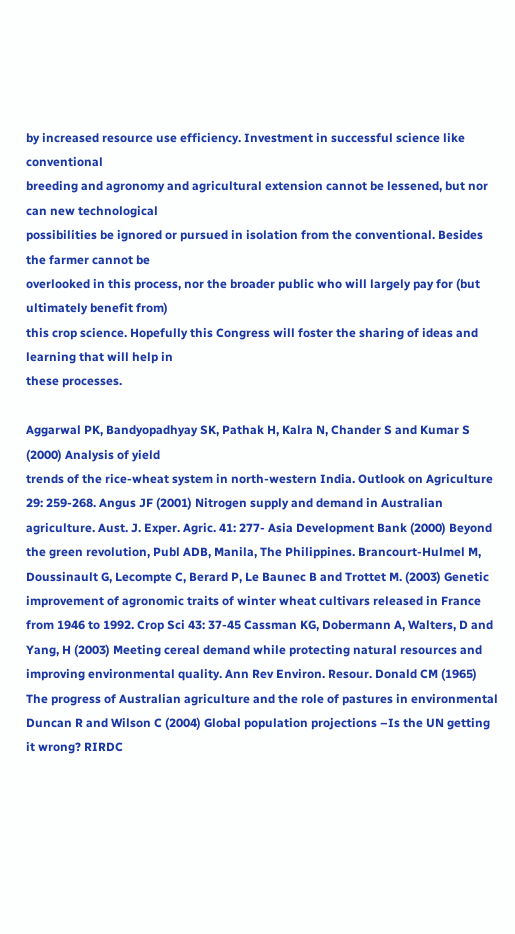by increased resource use efficiency. Investment in successful science like conventional
breeding and agronomy and agricultural extension cannot be lessened, but nor can new technological
possibilities be ignored or pursued in isolation from the conventional. Besides the farmer cannot be
overlooked in this process, nor the broader public who will largely pay for (but ultimately benefit from)
this crop science. Hopefully this Congress will foster the sharing of ideas and learning that will help in
these processes.

Aggarwal PK, Bandyopadhyay SK, Pathak H, Kalra N, Chander S and Kumar S (2000) Analysis of yield
trends of the rice-wheat system in north-western India. Outlook on Agriculture 29: 259-268. Angus JF (2001) Nitrogen supply and demand in Australian agriculture. Aust. J. Exper. Agric. 41: 277- Asia Development Bank (2000) Beyond the green revolution, Publ ADB, Manila, The Philippines. Brancourt-Hulmel M, Doussinault G, Lecompte C, Berard P, Le Baunec B and Trottet M. (2003) Genetic improvement of agronomic traits of winter wheat cultivars released in France from 1946 to 1992. Crop Sci 43: 37-45 Cassman KG, Dobermann A, Walters, D and Yang, H (2003) Meeting cereal demand while protecting natural resources and improving environmental quality. Ann Rev Environ. Resour. Donald CM (1965) The progress of Australian agriculture and the role of pastures in environmental Duncan R and Wilson C (2004) Global population projections –Is the UN getting it wrong? RIRDC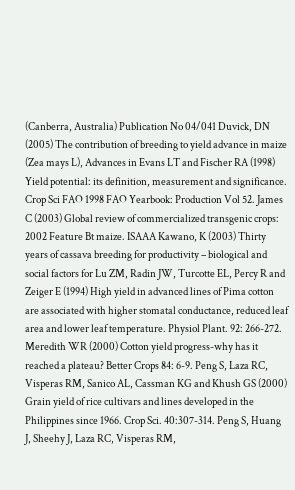(Canberra, Australia) Publication No 04/041 Duvick, DN (2005) The contribution of breeding to yield advance in maize (Zea mays L), Advances in Evans LT and Fischer RA (1998) Yield potential: its definition, measurement and significance. Crop Sci FAO 1998 FAO Yearbook: Production Vol 52. James C (2003) Global review of commercialized transgenic crops: 2002 Feature Bt maize. ISAAA Kawano, K (2003) Thirty years of cassava breeding for productivity – biological and social factors for Lu ZM, Radin JW, Turcotte EL, Percy R and Zeiger E (1994) High yield in advanced lines of Pima cotton are associated with higher stomatal conductance, reduced leaf area and lower leaf temperature. Physiol Plant. 92: 266-272. Meredith WR (2000) Cotton yield progress-why has it reached a plateau? Better Crops 84: 6-9. Peng S, Laza RC, Visperas RM, Sanico AL, Cassman KG and Khush GS (2000) Grain yield of rice cultivars and lines developed in the Philippines since 1966. Crop Sci. 40:307-314. Peng S, Huang J, Sheehy J, Laza RC, Visperas RM,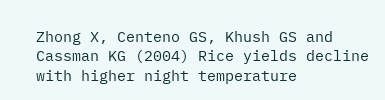Zhong X, Centeno GS, Khush GS and Cassman KG (2004) Rice yields decline with higher night temperature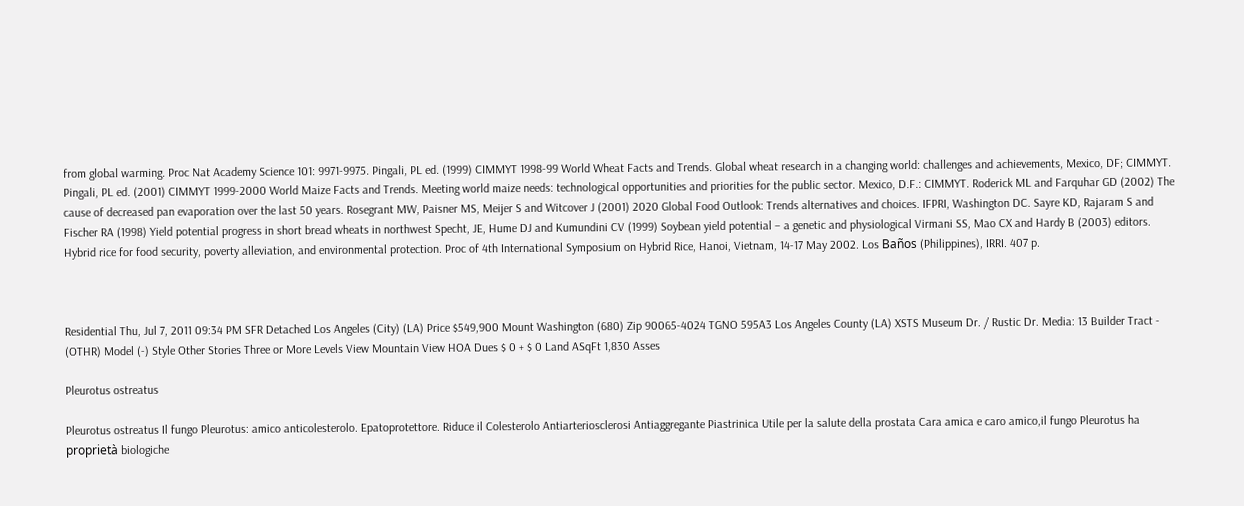from global warming. Proc Nat Academy Science 101: 9971-9975. Pingali, PL ed. (1999) CIMMYT 1998-99 World Wheat Facts and Trends. Global wheat research in a changing world: challenges and achievements, Mexico, DF; CIMMYT. Pingali, PL ed. (2001) CIMMYT 1999-2000 World Maize Facts and Trends. Meeting world maize needs: technological opportunities and priorities for the public sector. Mexico, D.F.: CIMMYT. Roderick ML and Farquhar GD (2002) The cause of decreased pan evaporation over the last 50 years. Rosegrant MW, Paisner MS, Meijer S and Witcover J (2001) 2020 Global Food Outlook: Trends alternatives and choices. IFPRI, Washington DC. Sayre KD, Rajaram S and Fischer RA (1998) Yield potential progress in short bread wheats in northwest Specht, JE, Hume DJ and Kumundini CV (1999) Soybean yield potential – a genetic and physiological Virmani SS, Mao CX and Hardy B (2003) editors. Hybrid rice for food security, poverty alleviation, and environmental protection. Proc of 4th International Symposium on Hybrid Rice, Hanoi, Vietnam, 14-17 May 2002. Los Baños (Philippines), IRRI. 407 p.



Residential Thu, Jul 7, 2011 09:34 PM SFR Detached Los Angeles (City) (LA) Price $549,900 Mount Washington (680) Zip 90065-4024 TGNO 595A3 Los Angeles County (LA) XSTS Museum Dr. / Rustic Dr. Media: 13 Builder Tract - (OTHR) Model (-) Style Other Stories Three or More Levels View Mountain View HOA Dues $ 0 + $ 0 Land ASqFt 1,830 Asses

Pleurotus ostreatus

Pleurotus ostreatus Il fungo Pleurotus: amico anticolesterolo. Epatoprotettore. Riduce il Colesterolo Antiarteriosclerosi Antiaggregante Piastrinica Utile per la salute della prostata Cara amica e caro amico,il fungo Pleurotus ha proprietà biologiche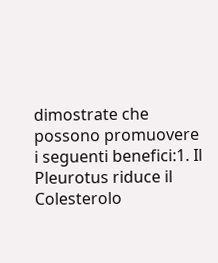dimostrate che possono promuovere i seguenti benefici:1. Il Pleurotus riduce il Colesterolo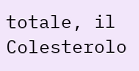totale, il Colesterolo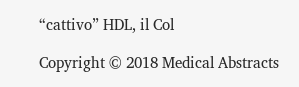“cattivo” HDL, il Col

Copyright © 2018 Medical Abstracts